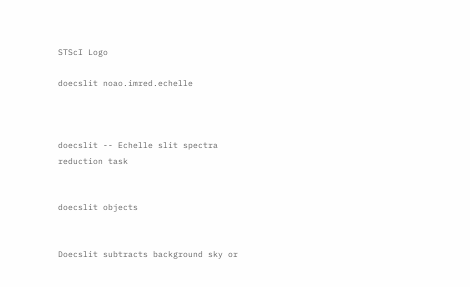STScI Logo

doecslit noao.imred.echelle



doecslit -- Echelle slit spectra reduction task


doecslit objects


Doecslit subtracts background sky or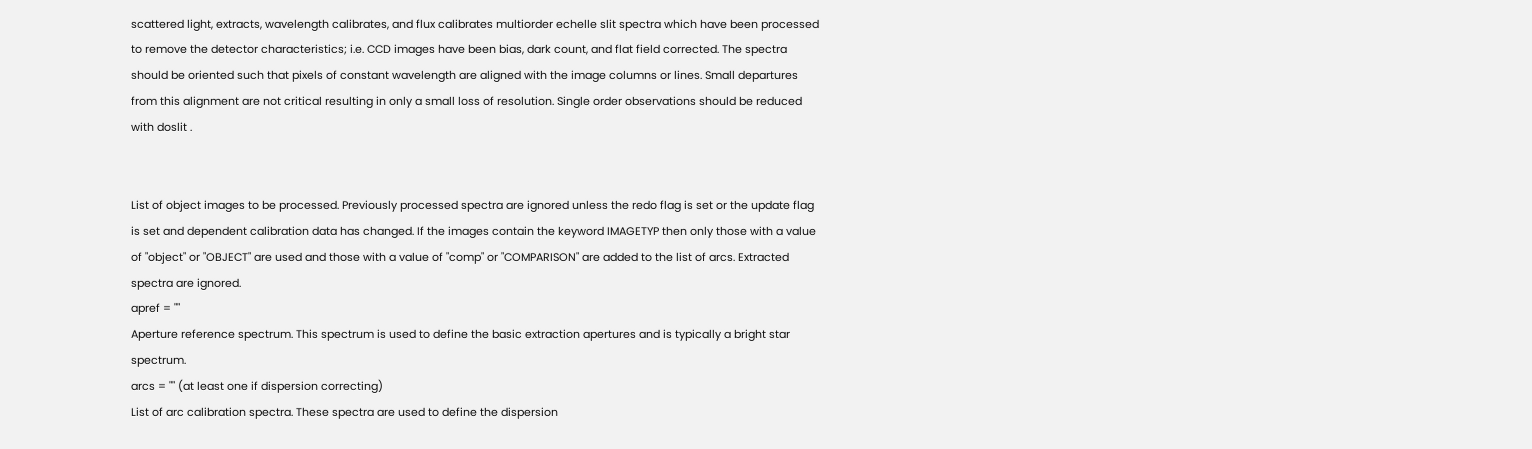scattered light, extracts, wavelength calibrates, and flux calibrates multiorder echelle slit spectra which have been processed to remove the detector characteristics; i.e. CCD images have been bias, dark count, and flat field corrected. The spectra should be oriented such that pixels of constant wavelength are aligned with the image columns or lines. Small departures from this alignment are not critical resulting in only a small loss of resolution. Single order observations should be reduced with doslit .


List of object images to be processed. Previously processed spectra are ignored unless the redo flag is set or the update flag is set and dependent calibration data has changed. If the images contain the keyword IMAGETYP then only those with a value of "object" or "OBJECT" are used and those with a value of "comp" or "COMPARISON" are added to the list of arcs. Extracted spectra are ignored.
apref = ""
Aperture reference spectrum. This spectrum is used to define the basic extraction apertures and is typically a bright star spectrum.
arcs = "" (at least one if dispersion correcting)
List of arc calibration spectra. These spectra are used to define the dispersion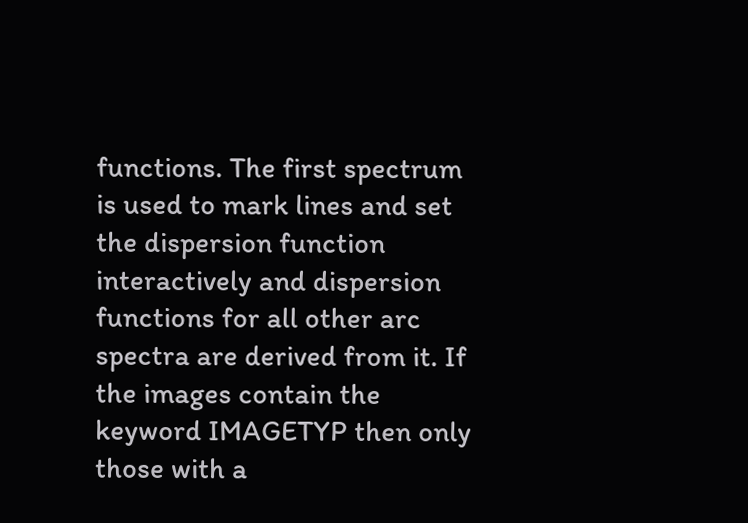functions. The first spectrum is used to mark lines and set the dispersion function interactively and dispersion functions for all other arc spectra are derived from it. If the images contain the keyword IMAGETYP then only those with a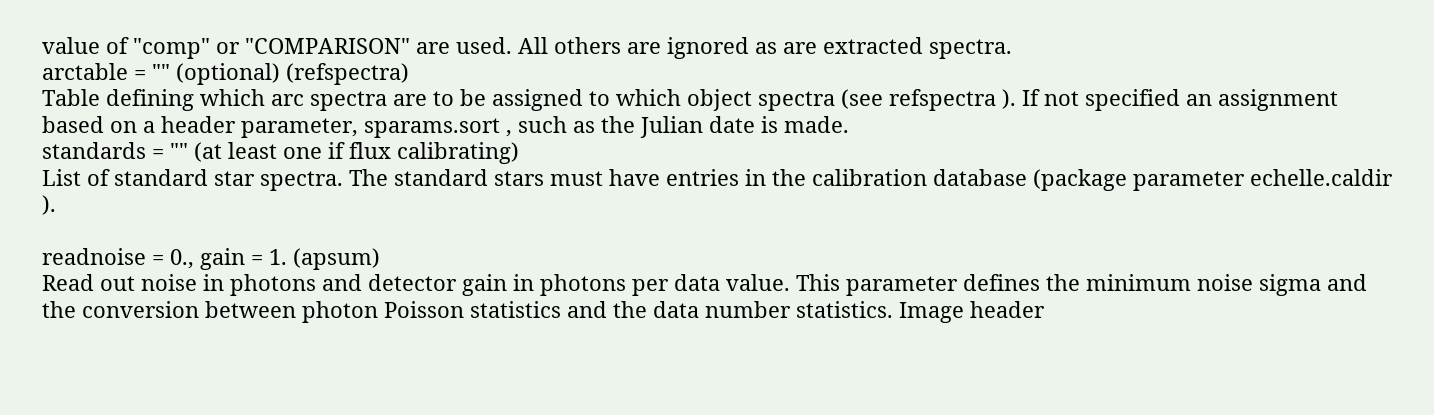value of "comp" or "COMPARISON" are used. All others are ignored as are extracted spectra.
arctable = "" (optional) (refspectra)
Table defining which arc spectra are to be assigned to which object spectra (see refspectra ). If not specified an assignment based on a header parameter, sparams.sort , such as the Julian date is made.
standards = "" (at least one if flux calibrating)
List of standard star spectra. The standard stars must have entries in the calibration database (package parameter echelle.caldir ).

readnoise = 0., gain = 1. (apsum)
Read out noise in photons and detector gain in photons per data value. This parameter defines the minimum noise sigma and the conversion between photon Poisson statistics and the data number statistics. Image header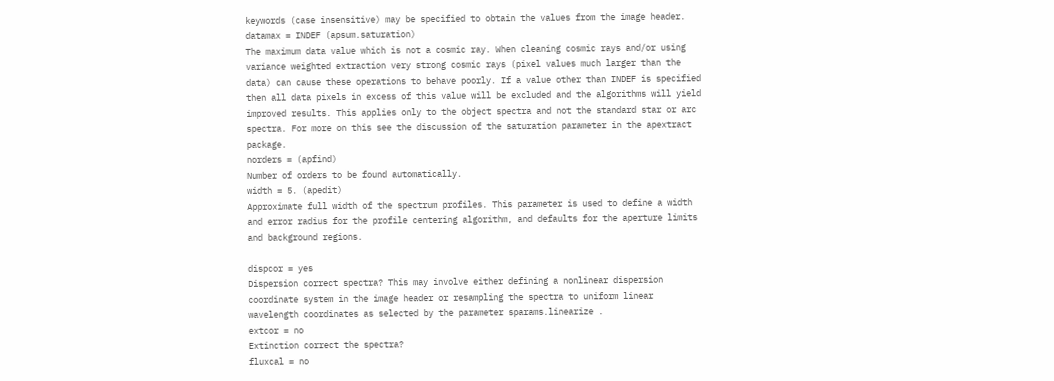keywords (case insensitive) may be specified to obtain the values from the image header.
datamax = INDEF (apsum.saturation)
The maximum data value which is not a cosmic ray. When cleaning cosmic rays and/or using variance weighted extraction very strong cosmic rays (pixel values much larger than the data) can cause these operations to behave poorly. If a value other than INDEF is specified then all data pixels in excess of this value will be excluded and the algorithms will yield improved results. This applies only to the object spectra and not the standard star or arc spectra. For more on this see the discussion of the saturation parameter in the apextract package.
norders = (apfind)
Number of orders to be found automatically.
width = 5. (apedit)
Approximate full width of the spectrum profiles. This parameter is used to define a width and error radius for the profile centering algorithm, and defaults for the aperture limits and background regions.

dispcor = yes
Dispersion correct spectra? This may involve either defining a nonlinear dispersion coordinate system in the image header or resampling the spectra to uniform linear wavelength coordinates as selected by the parameter sparams.linearize .
extcor = no
Extinction correct the spectra?
fluxcal = no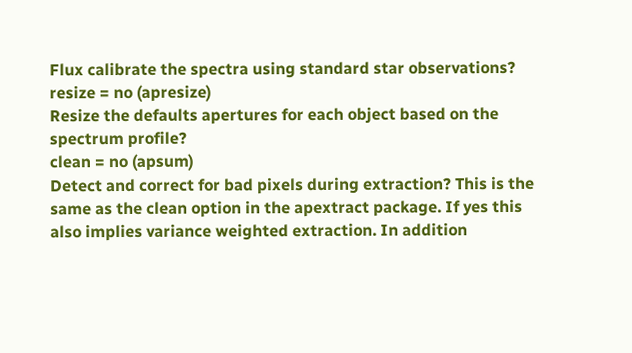Flux calibrate the spectra using standard star observations?
resize = no (apresize)
Resize the defaults apertures for each object based on the spectrum profile?
clean = no (apsum)
Detect and correct for bad pixels during extraction? This is the same as the clean option in the apextract package. If yes this also implies variance weighted extraction. In addition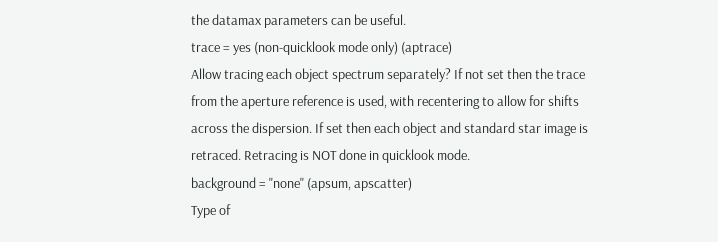the datamax parameters can be useful.
trace = yes (non-quicklook mode only) (aptrace)
Allow tracing each object spectrum separately? If not set then the trace from the aperture reference is used, with recentering to allow for shifts across the dispersion. If set then each object and standard star image is retraced. Retracing is NOT done in quicklook mode.
background = "none" (apsum, apscatter)
Type of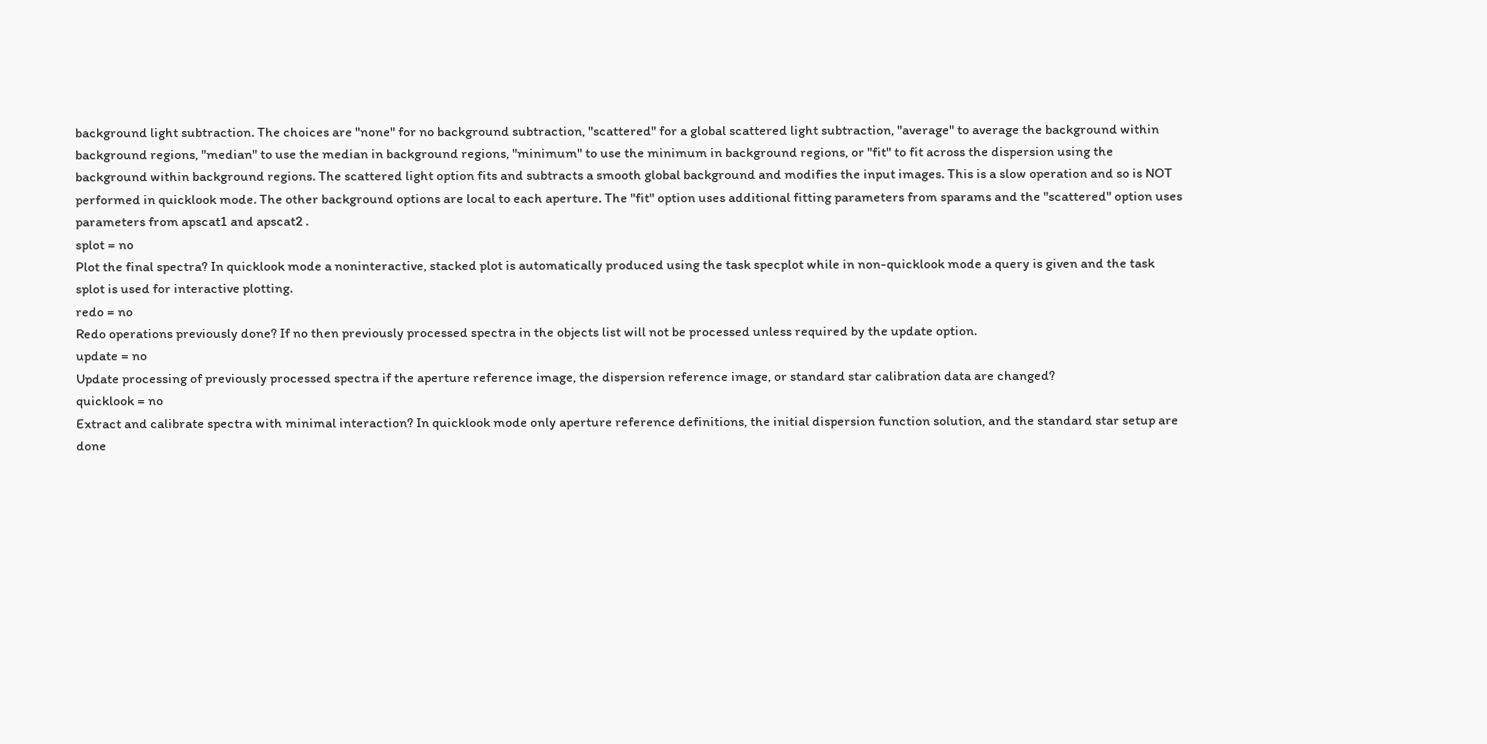background light subtraction. The choices are "none" for no background subtraction, "scattered" for a global scattered light subtraction, "average" to average the background within background regions, "median" to use the median in background regions, "minimum" to use the minimum in background regions, or "fit" to fit across the dispersion using the background within background regions. The scattered light option fits and subtracts a smooth global background and modifies the input images. This is a slow operation and so is NOT performed in quicklook mode. The other background options are local to each aperture. The "fit" option uses additional fitting parameters from sparams and the "scattered" option uses parameters from apscat1 and apscat2 .
splot = no
Plot the final spectra? In quicklook mode a noninteractive, stacked plot is automatically produced using the task specplot while in non-quicklook mode a query is given and the task splot is used for interactive plotting.
redo = no
Redo operations previously done? If no then previously processed spectra in the objects list will not be processed unless required by the update option.
update = no
Update processing of previously processed spectra if the aperture reference image, the dispersion reference image, or standard star calibration data are changed?
quicklook = no
Extract and calibrate spectra with minimal interaction? In quicklook mode only aperture reference definitions, the initial dispersion function solution, and the standard star setup are done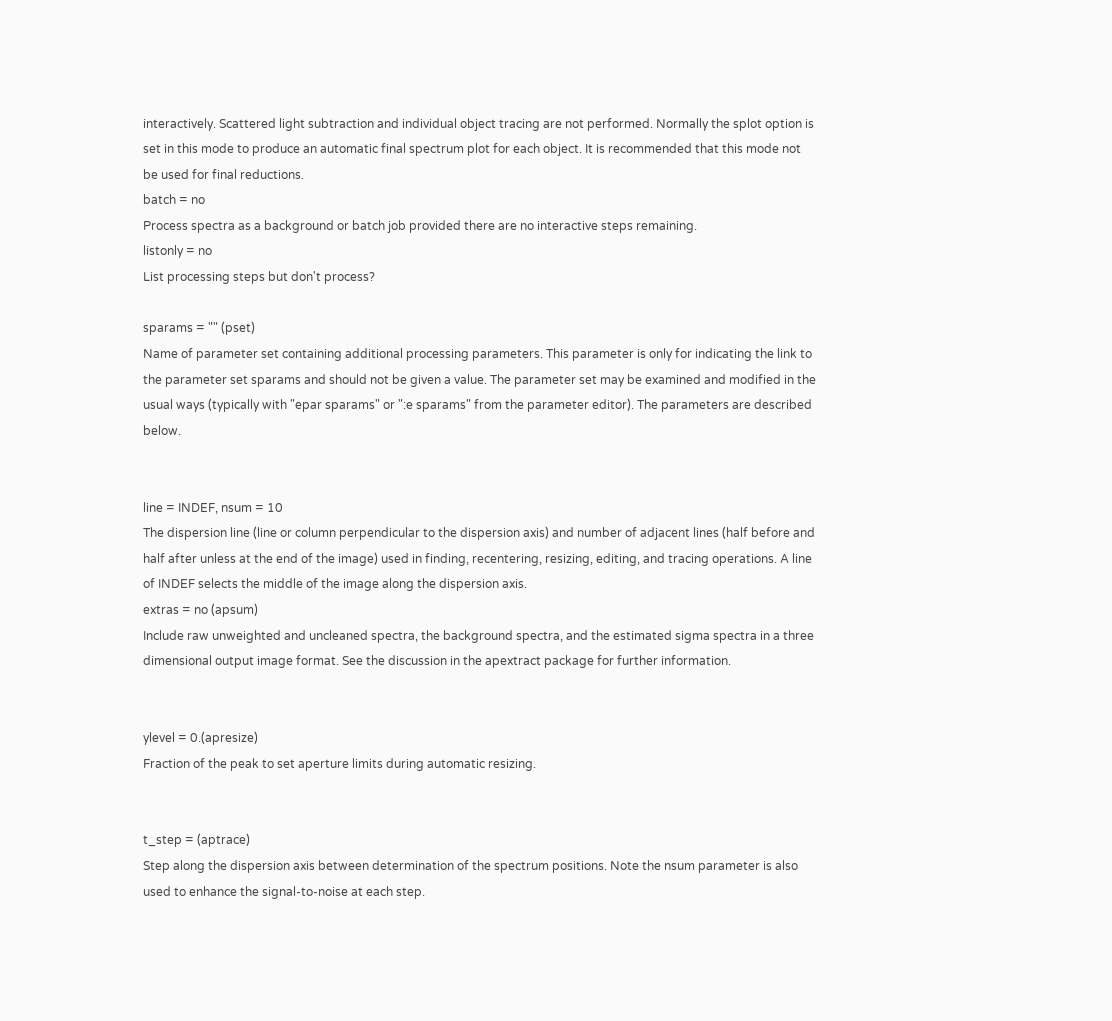interactively. Scattered light subtraction and individual object tracing are not performed. Normally the splot option is set in this mode to produce an automatic final spectrum plot for each object. It is recommended that this mode not be used for final reductions.
batch = no
Process spectra as a background or batch job provided there are no interactive steps remaining.
listonly = no
List processing steps but don't process?

sparams = "" (pset)
Name of parameter set containing additional processing parameters. This parameter is only for indicating the link to the parameter set sparams and should not be given a value. The parameter set may be examined and modified in the usual ways (typically with "epar sparams" or ":e sparams" from the parameter editor). The parameters are described below.


line = INDEF, nsum = 10
The dispersion line (line or column perpendicular to the dispersion axis) and number of adjacent lines (half before and half after unless at the end of the image) used in finding, recentering, resizing, editing, and tracing operations. A line of INDEF selects the middle of the image along the dispersion axis.
extras = no (apsum)
Include raw unweighted and uncleaned spectra, the background spectra, and the estimated sigma spectra in a three dimensional output image format. See the discussion in the apextract package for further information.


ylevel = 0.(apresize)
Fraction of the peak to set aperture limits during automatic resizing.


t_step = (aptrace)
Step along the dispersion axis between determination of the spectrum positions. Note the nsum parameter is also used to enhance the signal-to-noise at each step.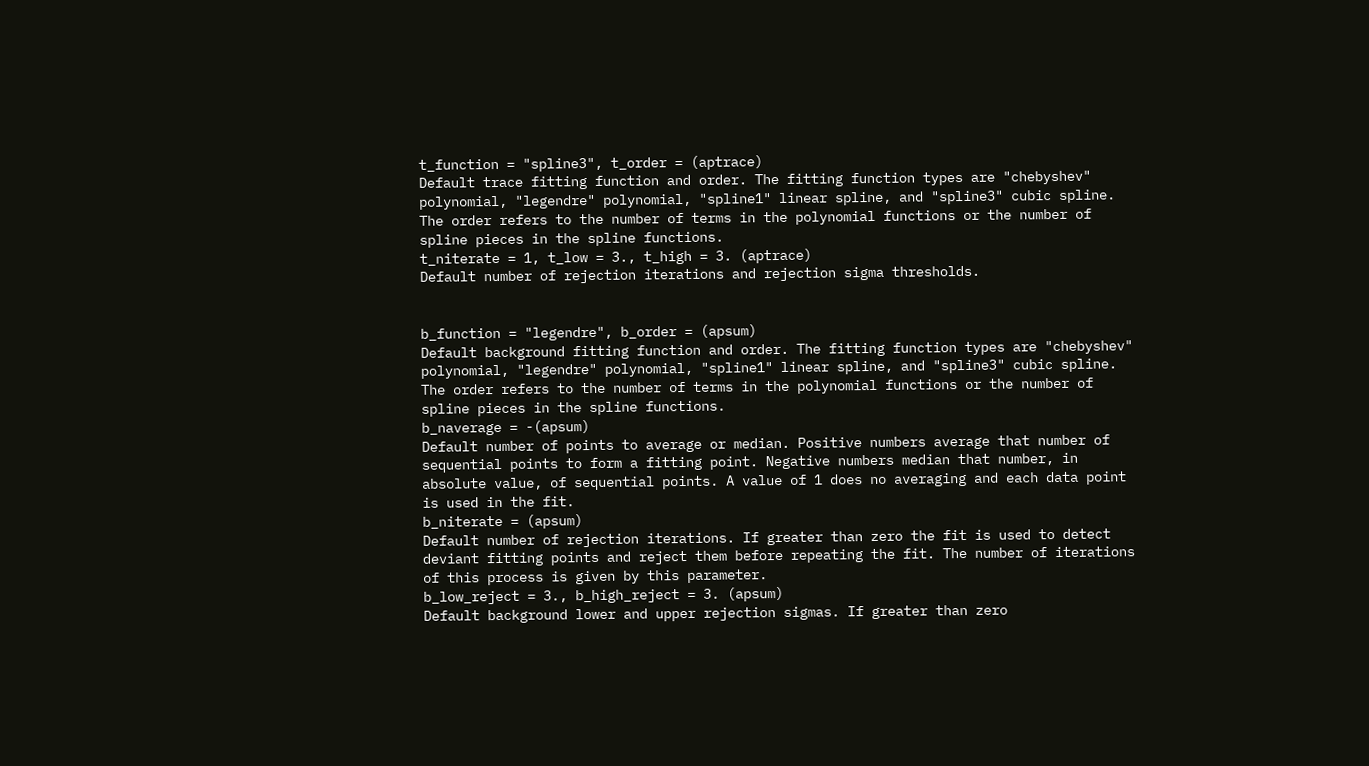t_function = "spline3", t_order = (aptrace)
Default trace fitting function and order. The fitting function types are "chebyshev" polynomial, "legendre" polynomial, "spline1" linear spline, and "spline3" cubic spline. The order refers to the number of terms in the polynomial functions or the number of spline pieces in the spline functions.
t_niterate = 1, t_low = 3., t_high = 3. (aptrace)
Default number of rejection iterations and rejection sigma thresholds.


b_function = "legendre", b_order = (apsum)
Default background fitting function and order. The fitting function types are "chebyshev" polynomial, "legendre" polynomial, "spline1" linear spline, and "spline3" cubic spline. The order refers to the number of terms in the polynomial functions or the number of spline pieces in the spline functions.
b_naverage = -(apsum)
Default number of points to average or median. Positive numbers average that number of sequential points to form a fitting point. Negative numbers median that number, in absolute value, of sequential points. A value of 1 does no averaging and each data point is used in the fit.
b_niterate = (apsum)
Default number of rejection iterations. If greater than zero the fit is used to detect deviant fitting points and reject them before repeating the fit. The number of iterations of this process is given by this parameter.
b_low_reject = 3., b_high_reject = 3. (apsum)
Default background lower and upper rejection sigmas. If greater than zero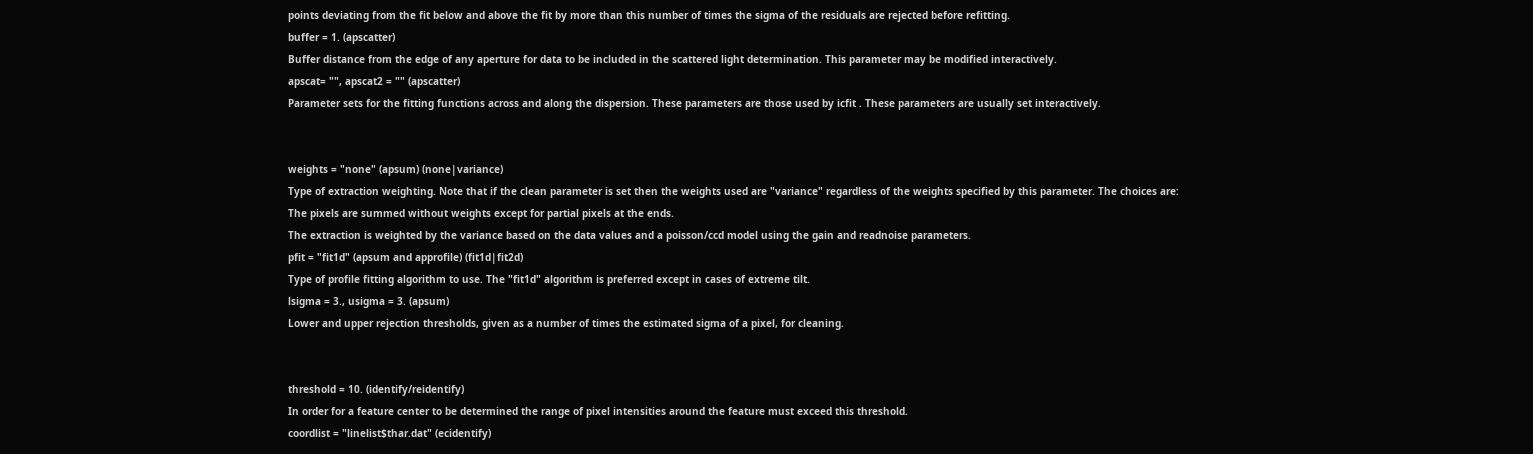points deviating from the fit below and above the fit by more than this number of times the sigma of the residuals are rejected before refitting.
buffer = 1. (apscatter)
Buffer distance from the edge of any aperture for data to be included in the scattered light determination. This parameter may be modified interactively.
apscat= "", apscat2 = "" (apscatter)
Parameter sets for the fitting functions across and along the dispersion. These parameters are those used by icfit . These parameters are usually set interactively.


weights = "none" (apsum) (none|variance)
Type of extraction weighting. Note that if the clean parameter is set then the weights used are "variance" regardless of the weights specified by this parameter. The choices are:
The pixels are summed without weights except for partial pixels at the ends.
The extraction is weighted by the variance based on the data values and a poisson/ccd model using the gain and readnoise parameters.
pfit = "fit1d" (apsum and approfile) (fit1d|fit2d)
Type of profile fitting algorithm to use. The "fit1d" algorithm is preferred except in cases of extreme tilt.
lsigma = 3., usigma = 3. (apsum)
Lower and upper rejection thresholds, given as a number of times the estimated sigma of a pixel, for cleaning.


threshold = 10. (identify/reidentify)
In order for a feature center to be determined the range of pixel intensities around the feature must exceed this threshold.
coordlist = "linelist$thar.dat" (ecidentify)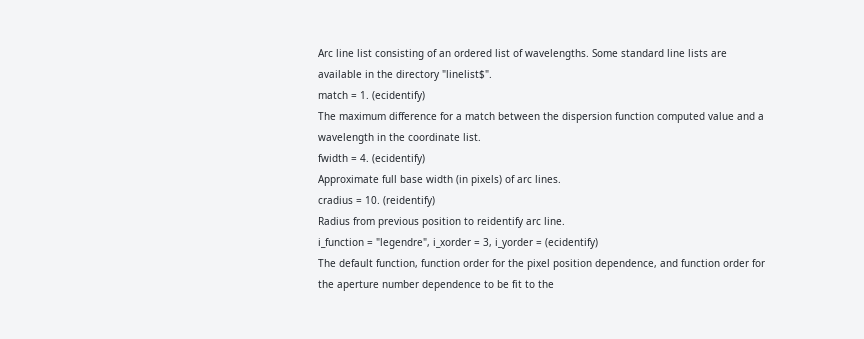Arc line list consisting of an ordered list of wavelengths. Some standard line lists are available in the directory "linelist$".
match = 1. (ecidentify)
The maximum difference for a match between the dispersion function computed value and a wavelength in the coordinate list.
fwidth = 4. (ecidentify)
Approximate full base width (in pixels) of arc lines.
cradius = 10. (reidentify)
Radius from previous position to reidentify arc line.
i_function = "legendre", i_xorder = 3, i_yorder = (ecidentify)
The default function, function order for the pixel position dependence, and function order for the aperture number dependence to be fit to the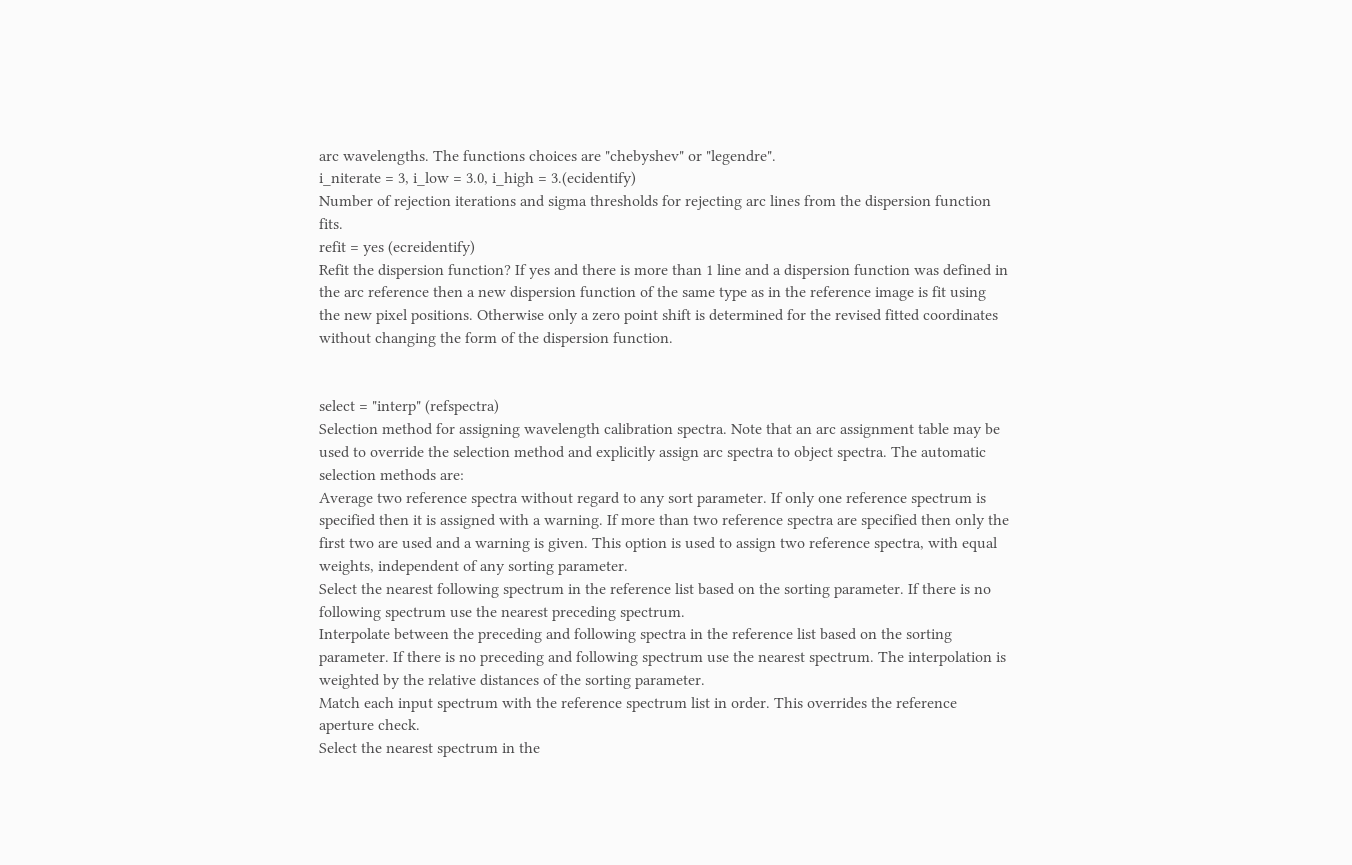arc wavelengths. The functions choices are "chebyshev" or "legendre".
i_niterate = 3, i_low = 3.0, i_high = 3.(ecidentify)
Number of rejection iterations and sigma thresholds for rejecting arc lines from the dispersion function fits.
refit = yes (ecreidentify)
Refit the dispersion function? If yes and there is more than 1 line and a dispersion function was defined in the arc reference then a new dispersion function of the same type as in the reference image is fit using the new pixel positions. Otherwise only a zero point shift is determined for the revised fitted coordinates without changing the form of the dispersion function.


select = "interp" (refspectra)
Selection method for assigning wavelength calibration spectra. Note that an arc assignment table may be used to override the selection method and explicitly assign arc spectra to object spectra. The automatic selection methods are:
Average two reference spectra without regard to any sort parameter. If only one reference spectrum is specified then it is assigned with a warning. If more than two reference spectra are specified then only the first two are used and a warning is given. This option is used to assign two reference spectra, with equal weights, independent of any sorting parameter.
Select the nearest following spectrum in the reference list based on the sorting parameter. If there is no following spectrum use the nearest preceding spectrum.
Interpolate between the preceding and following spectra in the reference list based on the sorting parameter. If there is no preceding and following spectrum use the nearest spectrum. The interpolation is weighted by the relative distances of the sorting parameter.
Match each input spectrum with the reference spectrum list in order. This overrides the reference aperture check.
Select the nearest spectrum in the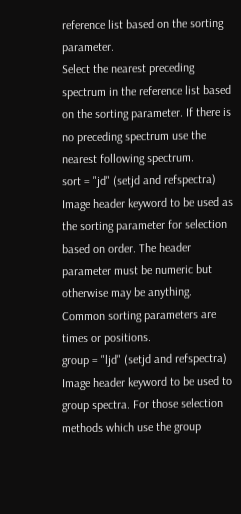reference list based on the sorting parameter.
Select the nearest preceding spectrum in the reference list based on the sorting parameter. If there is no preceding spectrum use the nearest following spectrum.
sort = "jd" (setjd and refspectra)
Image header keyword to be used as the sorting parameter for selection based on order. The header parameter must be numeric but otherwise may be anything. Common sorting parameters are times or positions.
group = "ljd" (setjd and refspectra)
Image header keyword to be used to group spectra. For those selection methods which use the group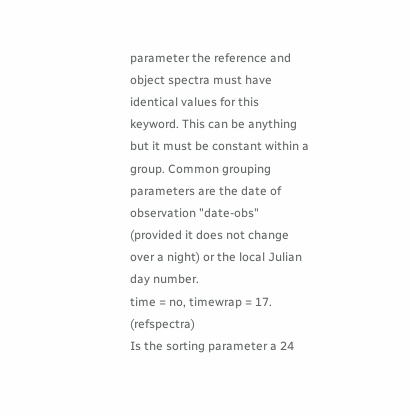parameter the reference and object spectra must have identical values for this keyword. This can be anything but it must be constant within a group. Common grouping parameters are the date of observation "date-obs" (provided it does not change over a night) or the local Julian day number.
time = no, timewrap = 17. (refspectra)
Is the sorting parameter a 24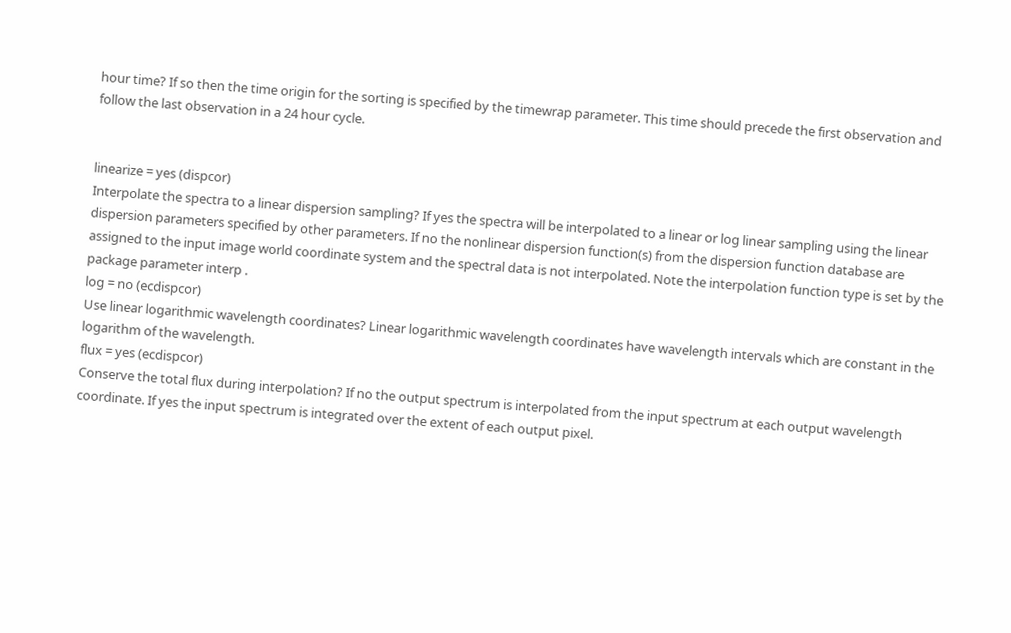hour time? If so then the time origin for the sorting is specified by the timewrap parameter. This time should precede the first observation and follow the last observation in a 24 hour cycle.


linearize = yes (dispcor)
Interpolate the spectra to a linear dispersion sampling? If yes the spectra will be interpolated to a linear or log linear sampling using the linear dispersion parameters specified by other parameters. If no the nonlinear dispersion function(s) from the dispersion function database are assigned to the input image world coordinate system and the spectral data is not interpolated. Note the interpolation function type is set by the package parameter interp .
log = no (ecdispcor)
Use linear logarithmic wavelength coordinates? Linear logarithmic wavelength coordinates have wavelength intervals which are constant in the logarithm of the wavelength.
flux = yes (ecdispcor)
Conserve the total flux during interpolation? If no the output spectrum is interpolated from the input spectrum at each output wavelength coordinate. If yes the input spectrum is integrated over the extent of each output pixel.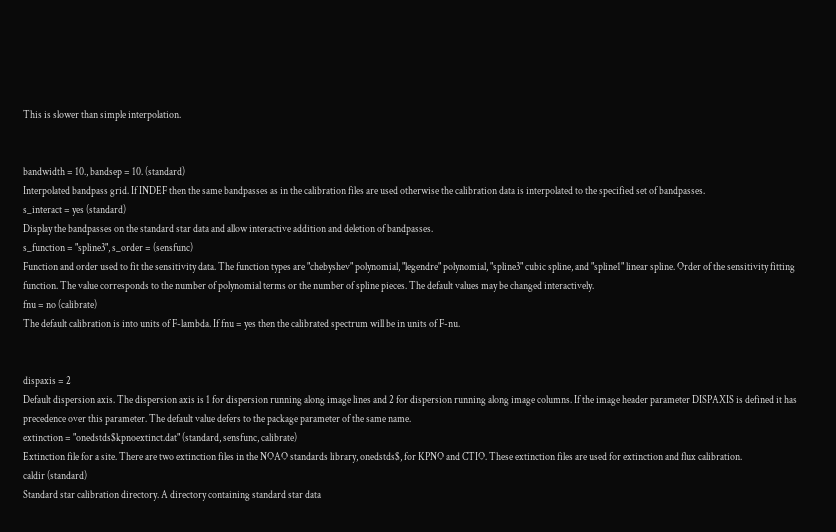This is slower than simple interpolation.


bandwidth = 10., bandsep = 10. (standard)
Interpolated bandpass grid. If INDEF then the same bandpasses as in the calibration files are used otherwise the calibration data is interpolated to the specified set of bandpasses.
s_interact = yes (standard)
Display the bandpasses on the standard star data and allow interactive addition and deletion of bandpasses.
s_function = "spline3", s_order = (sensfunc)
Function and order used to fit the sensitivity data. The function types are "chebyshev" polynomial, "legendre" polynomial, "spline3" cubic spline, and "spline1" linear spline. Order of the sensitivity fitting function. The value corresponds to the number of polynomial terms or the number of spline pieces. The default values may be changed interactively.
fnu = no (calibrate)
The default calibration is into units of F-lambda. If fnu = yes then the calibrated spectrum will be in units of F-nu.


dispaxis = 2
Default dispersion axis. The dispersion axis is 1 for dispersion running along image lines and 2 for dispersion running along image columns. If the image header parameter DISPAXIS is defined it has precedence over this parameter. The default value defers to the package parameter of the same name.
extinction = "onedstds$kpnoextinct.dat" (standard, sensfunc, calibrate)
Extinction file for a site. There are two extinction files in the NOAO standards library, onedstds$, for KPNO and CTIO. These extinction files are used for extinction and flux calibration.
caldir (standard)
Standard star calibration directory. A directory containing standard star data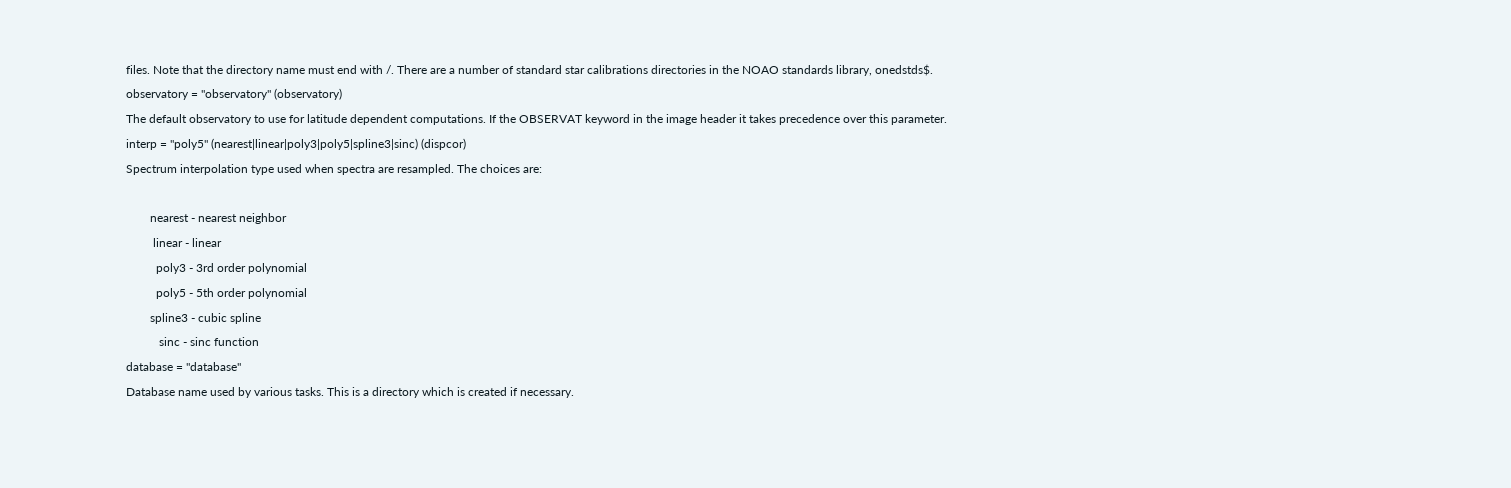files. Note that the directory name must end with /. There are a number of standard star calibrations directories in the NOAO standards library, onedstds$.
observatory = "observatory" (observatory)
The default observatory to use for latitude dependent computations. If the OBSERVAT keyword in the image header it takes precedence over this parameter.
interp = "poly5" (nearest|linear|poly3|poly5|spline3|sinc) (dispcor)
Spectrum interpolation type used when spectra are resampled. The choices are:

        nearest - nearest neighbor
         linear - linear
          poly3 - 3rd order polynomial
          poly5 - 5th order polynomial
        spline3 - cubic spline
           sinc - sinc function
database = "database"
Database name used by various tasks. This is a directory which is created if necessary.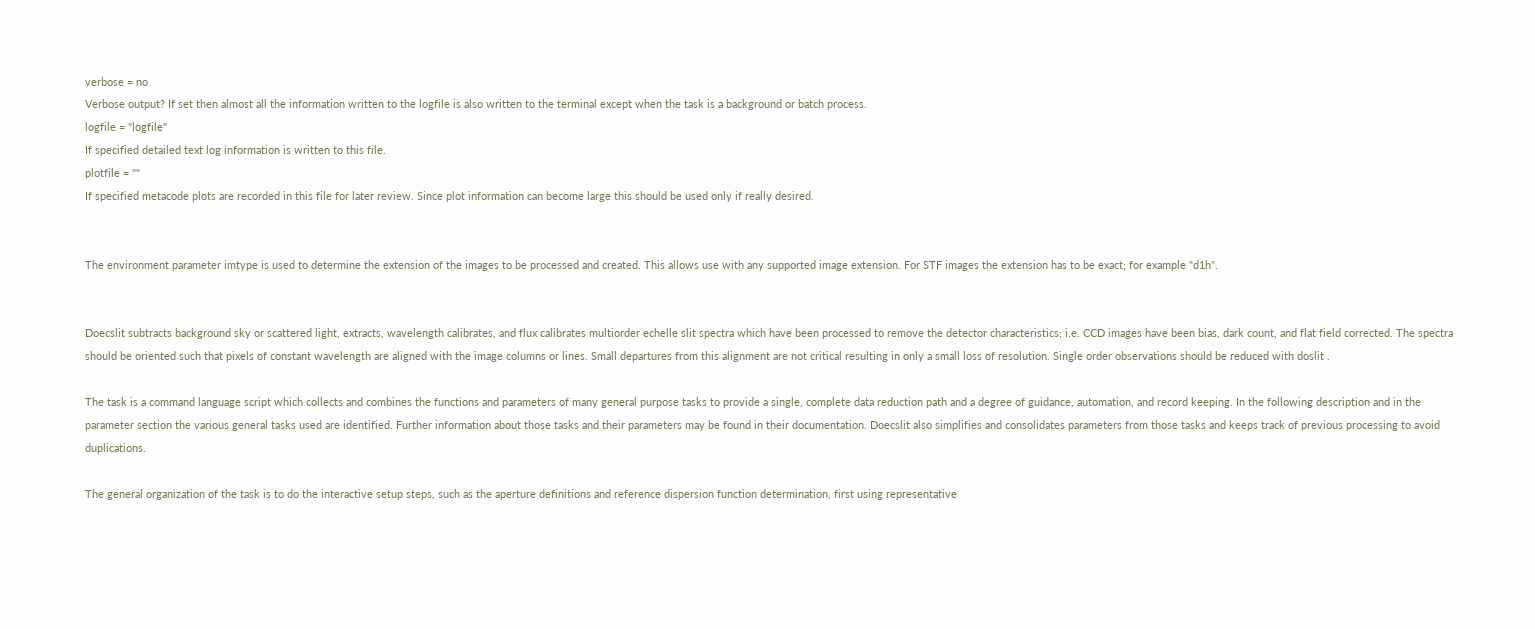verbose = no
Verbose output? If set then almost all the information written to the logfile is also written to the terminal except when the task is a background or batch process.
logfile = "logfile"
If specified detailed text log information is written to this file.
plotfile = ""
If specified metacode plots are recorded in this file for later review. Since plot information can become large this should be used only if really desired.


The environment parameter imtype is used to determine the extension of the images to be processed and created. This allows use with any supported image extension. For STF images the extension has to be exact; for example "d1h".


Doecslit subtracts background sky or scattered light, extracts, wavelength calibrates, and flux calibrates multiorder echelle slit spectra which have been processed to remove the detector characteristics; i.e. CCD images have been bias, dark count, and flat field corrected. The spectra should be oriented such that pixels of constant wavelength are aligned with the image columns or lines. Small departures from this alignment are not critical resulting in only a small loss of resolution. Single order observations should be reduced with doslit .

The task is a command language script which collects and combines the functions and parameters of many general purpose tasks to provide a single, complete data reduction path and a degree of guidance, automation, and record keeping. In the following description and in the parameter section the various general tasks used are identified. Further information about those tasks and their parameters may be found in their documentation. Doecslit also simplifies and consolidates parameters from those tasks and keeps track of previous processing to avoid duplications.

The general organization of the task is to do the interactive setup steps, such as the aperture definitions and reference dispersion function determination, first using representative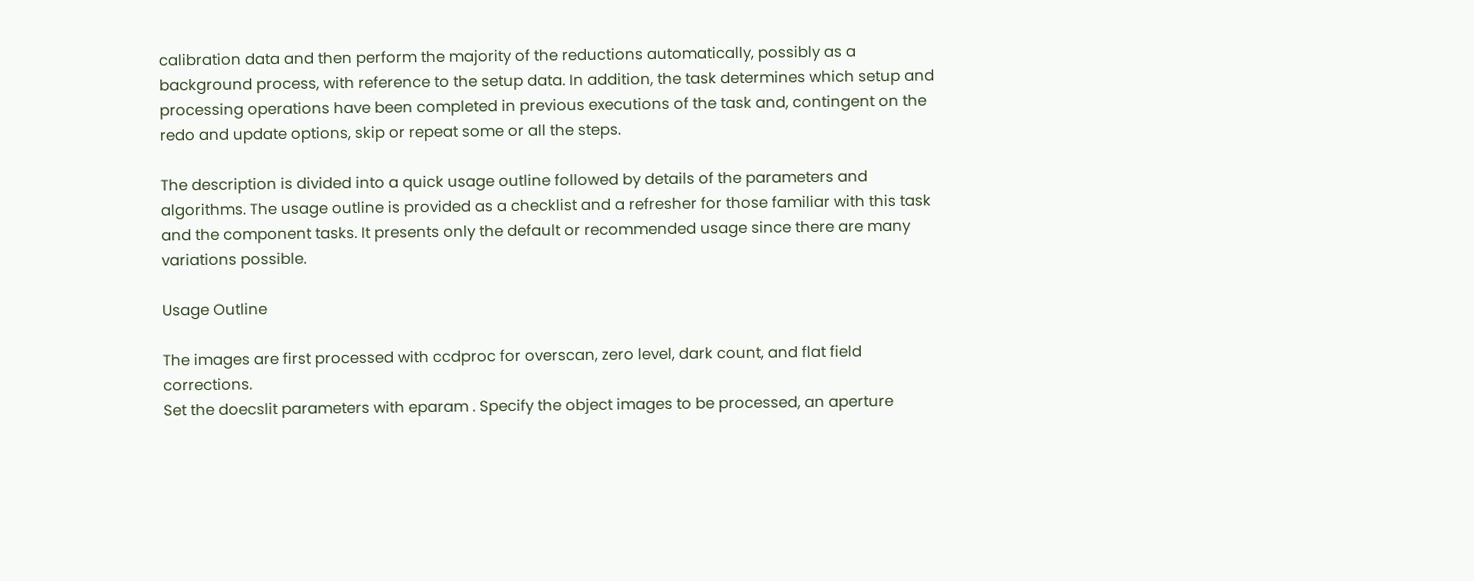calibration data and then perform the majority of the reductions automatically, possibly as a background process, with reference to the setup data. In addition, the task determines which setup and processing operations have been completed in previous executions of the task and, contingent on the redo and update options, skip or repeat some or all the steps.

The description is divided into a quick usage outline followed by details of the parameters and algorithms. The usage outline is provided as a checklist and a refresher for those familiar with this task and the component tasks. It presents only the default or recommended usage since there are many variations possible.

Usage Outline

The images are first processed with ccdproc for overscan, zero level, dark count, and flat field corrections.
Set the doecslit parameters with eparam . Specify the object images to be processed, an aperture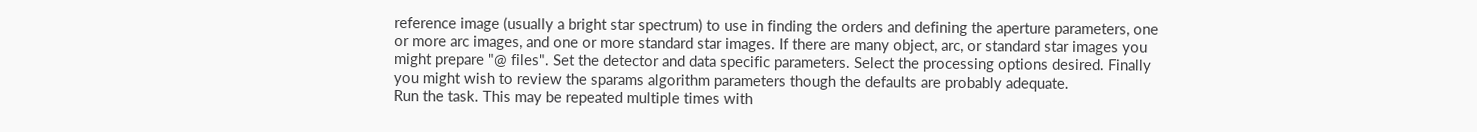reference image (usually a bright star spectrum) to use in finding the orders and defining the aperture parameters, one or more arc images, and one or more standard star images. If there are many object, arc, or standard star images you might prepare "@ files". Set the detector and data specific parameters. Select the processing options desired. Finally you might wish to review the sparams algorithm parameters though the defaults are probably adequate.
Run the task. This may be repeated multiple times with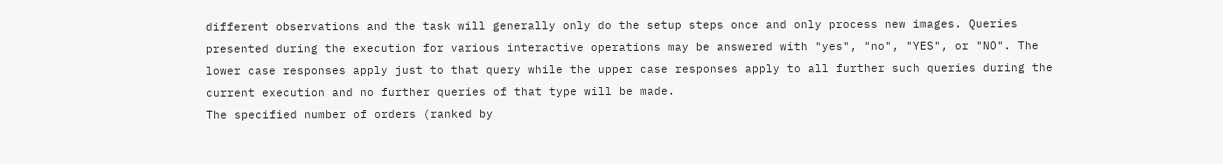different observations and the task will generally only do the setup steps once and only process new images. Queries presented during the execution for various interactive operations may be answered with "yes", "no", "YES", or "NO". The lower case responses apply just to that query while the upper case responses apply to all further such queries during the current execution and no further queries of that type will be made.
The specified number of orders (ranked by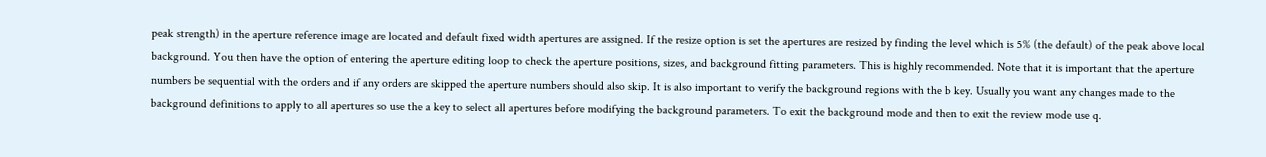peak strength) in the aperture reference image are located and default fixed width apertures are assigned. If the resize option is set the apertures are resized by finding the level which is 5% (the default) of the peak above local background. You then have the option of entering the aperture editing loop to check the aperture positions, sizes, and background fitting parameters. This is highly recommended. Note that it is important that the aperture numbers be sequential with the orders and if any orders are skipped the aperture numbers should also skip. It is also important to verify the background regions with the b key. Usually you want any changes made to the background definitions to apply to all apertures so use the a key to select all apertures before modifying the background parameters. To exit the background mode and then to exit the review mode use q.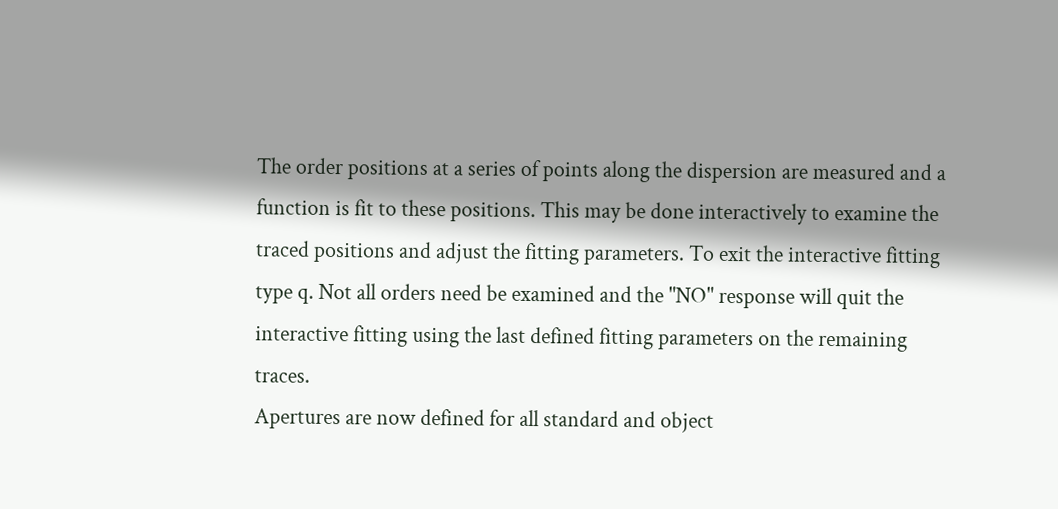The order positions at a series of points along the dispersion are measured and a function is fit to these positions. This may be done interactively to examine the traced positions and adjust the fitting parameters. To exit the interactive fitting type q. Not all orders need be examined and the "NO" response will quit the interactive fitting using the last defined fitting parameters on the remaining traces.
Apertures are now defined for all standard and object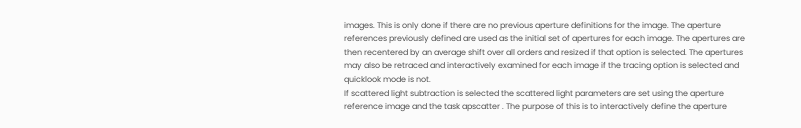images. This is only done if there are no previous aperture definitions for the image. The aperture references previously defined are used as the initial set of apertures for each image. The apertures are then recentered by an average shift over all orders and resized if that option is selected. The apertures may also be retraced and interactively examined for each image if the tracing option is selected and quicklook mode is not.
If scattered light subtraction is selected the scattered light parameters are set using the aperture reference image and the task apscatter . The purpose of this is to interactively define the aperture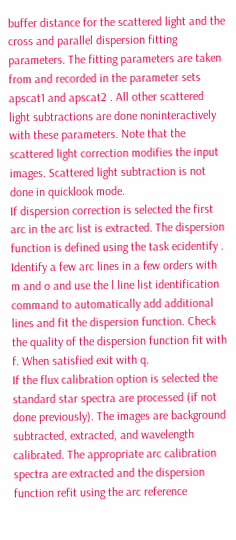buffer distance for the scattered light and the cross and parallel dispersion fitting parameters. The fitting parameters are taken from and recorded in the parameter sets apscat1 and apscat2 . All other scattered light subtractions are done noninteractively with these parameters. Note that the scattered light correction modifies the input images. Scattered light subtraction is not done in quicklook mode.
If dispersion correction is selected the first arc in the arc list is extracted. The dispersion function is defined using the task ecidentify . Identify a few arc lines in a few orders with m and o and use the l line list identification command to automatically add additional lines and fit the dispersion function. Check the quality of the dispersion function fit with f. When satisfied exit with q.
If the flux calibration option is selected the standard star spectra are processed (if not done previously). The images are background subtracted, extracted, and wavelength calibrated. The appropriate arc calibration spectra are extracted and the dispersion function refit using the arc reference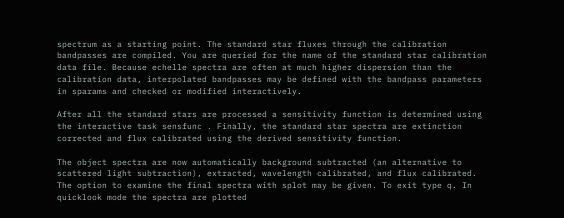spectrum as a starting point. The standard star fluxes through the calibration bandpasses are compiled. You are queried for the name of the standard star calibration data file. Because echelle spectra are often at much higher dispersion than the calibration data, interpolated bandpasses may be defined with the bandpass parameters in sparams and checked or modified interactively.

After all the standard stars are processed a sensitivity function is determined using the interactive task sensfunc . Finally, the standard star spectra are extinction corrected and flux calibrated using the derived sensitivity function.

The object spectra are now automatically background subtracted (an alternative to scattered light subtraction), extracted, wavelength calibrated, and flux calibrated.
The option to examine the final spectra with splot may be given. To exit type q. In quicklook mode the spectra are plotted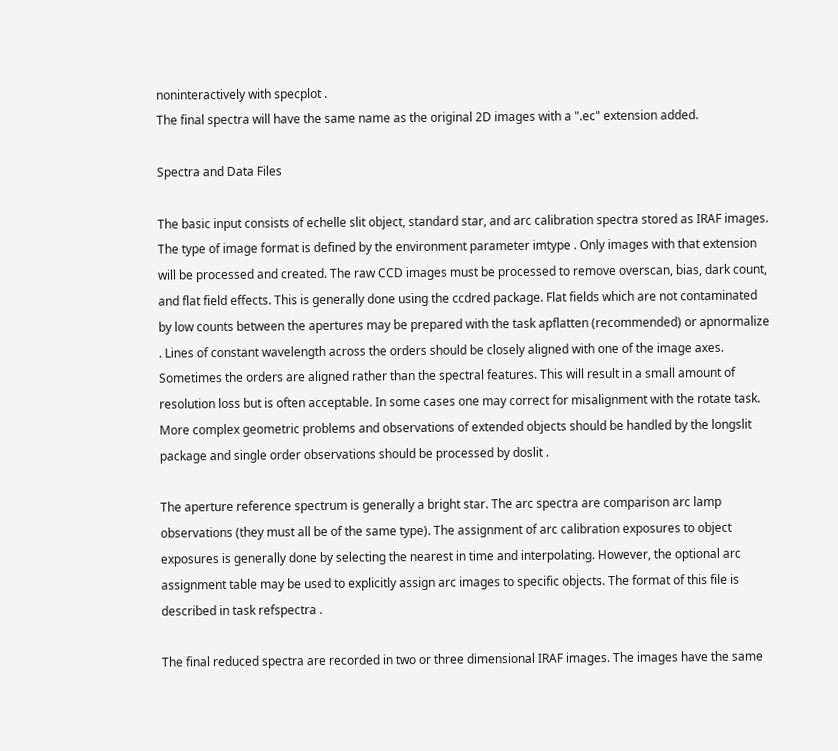noninteractively with specplot .
The final spectra will have the same name as the original 2D images with a ".ec" extension added.

Spectra and Data Files

The basic input consists of echelle slit object, standard star, and arc calibration spectra stored as IRAF images. The type of image format is defined by the environment parameter imtype . Only images with that extension will be processed and created. The raw CCD images must be processed to remove overscan, bias, dark count, and flat field effects. This is generally done using the ccdred package. Flat fields which are not contaminated by low counts between the apertures may be prepared with the task apflatten (recommended) or apnormalize . Lines of constant wavelength across the orders should be closely aligned with one of the image axes. Sometimes the orders are aligned rather than the spectral features. This will result in a small amount of resolution loss but is often acceptable. In some cases one may correct for misalignment with the rotate task. More complex geometric problems and observations of extended objects should be handled by the longslit package and single order observations should be processed by doslit .

The aperture reference spectrum is generally a bright star. The arc spectra are comparison arc lamp observations (they must all be of the same type). The assignment of arc calibration exposures to object exposures is generally done by selecting the nearest in time and interpolating. However, the optional arc assignment table may be used to explicitly assign arc images to specific objects. The format of this file is described in task refspectra .

The final reduced spectra are recorded in two or three dimensional IRAF images. The images have the same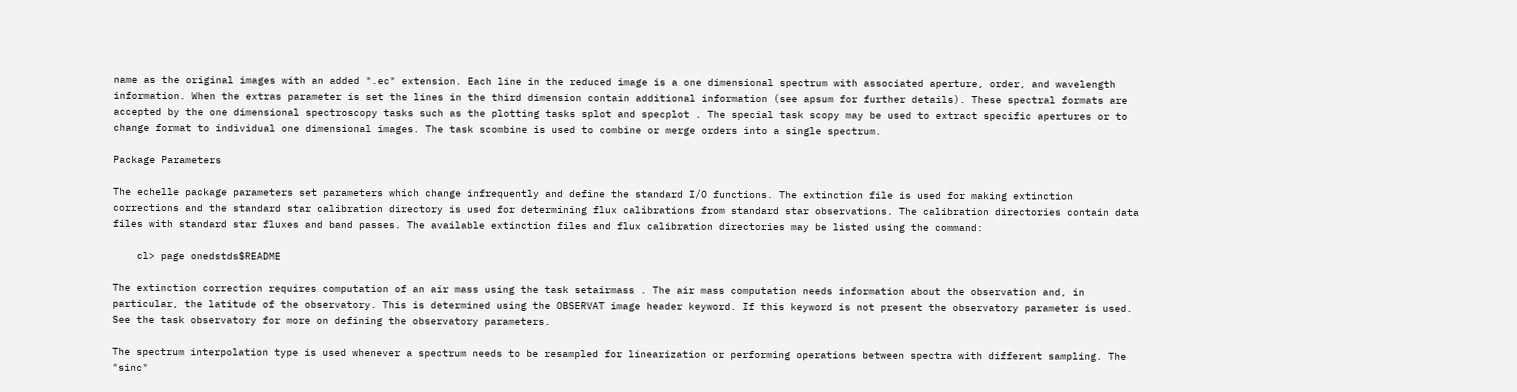name as the original images with an added ".ec" extension. Each line in the reduced image is a one dimensional spectrum with associated aperture, order, and wavelength information. When the extras parameter is set the lines in the third dimension contain additional information (see apsum for further details). These spectral formats are accepted by the one dimensional spectroscopy tasks such as the plotting tasks splot and specplot . The special task scopy may be used to extract specific apertures or to change format to individual one dimensional images. The task scombine is used to combine or merge orders into a single spectrum.

Package Parameters

The echelle package parameters set parameters which change infrequently and define the standard I/O functions. The extinction file is used for making extinction corrections and the standard star calibration directory is used for determining flux calibrations from standard star observations. The calibration directories contain data files with standard star fluxes and band passes. The available extinction files and flux calibration directories may be listed using the command:

    cl> page onedstds$README

The extinction correction requires computation of an air mass using the task setairmass . The air mass computation needs information about the observation and, in particular, the latitude of the observatory. This is determined using the OBSERVAT image header keyword. If this keyword is not present the observatory parameter is used. See the task observatory for more on defining the observatory parameters.

The spectrum interpolation type is used whenever a spectrum needs to be resampled for linearization or performing operations between spectra with different sampling. The "sinc"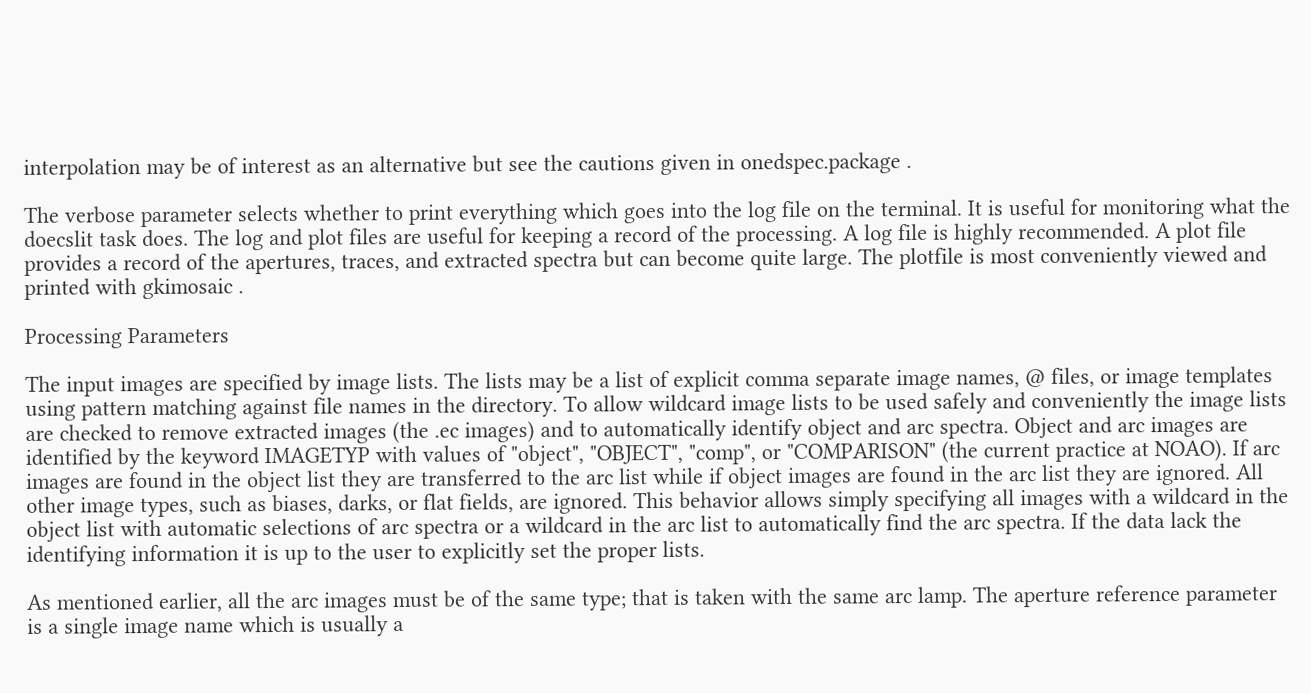interpolation may be of interest as an alternative but see the cautions given in onedspec.package .

The verbose parameter selects whether to print everything which goes into the log file on the terminal. It is useful for monitoring what the doecslit task does. The log and plot files are useful for keeping a record of the processing. A log file is highly recommended. A plot file provides a record of the apertures, traces, and extracted spectra but can become quite large. The plotfile is most conveniently viewed and printed with gkimosaic .

Processing Parameters

The input images are specified by image lists. The lists may be a list of explicit comma separate image names, @ files, or image templates using pattern matching against file names in the directory. To allow wildcard image lists to be used safely and conveniently the image lists are checked to remove extracted images (the .ec images) and to automatically identify object and arc spectra. Object and arc images are identified by the keyword IMAGETYP with values of "object", "OBJECT", "comp", or "COMPARISON" (the current practice at NOAO). If arc images are found in the object list they are transferred to the arc list while if object images are found in the arc list they are ignored. All other image types, such as biases, darks, or flat fields, are ignored. This behavior allows simply specifying all images with a wildcard in the object list with automatic selections of arc spectra or a wildcard in the arc list to automatically find the arc spectra. If the data lack the identifying information it is up to the user to explicitly set the proper lists.

As mentioned earlier, all the arc images must be of the same type; that is taken with the same arc lamp. The aperture reference parameter is a single image name which is usually a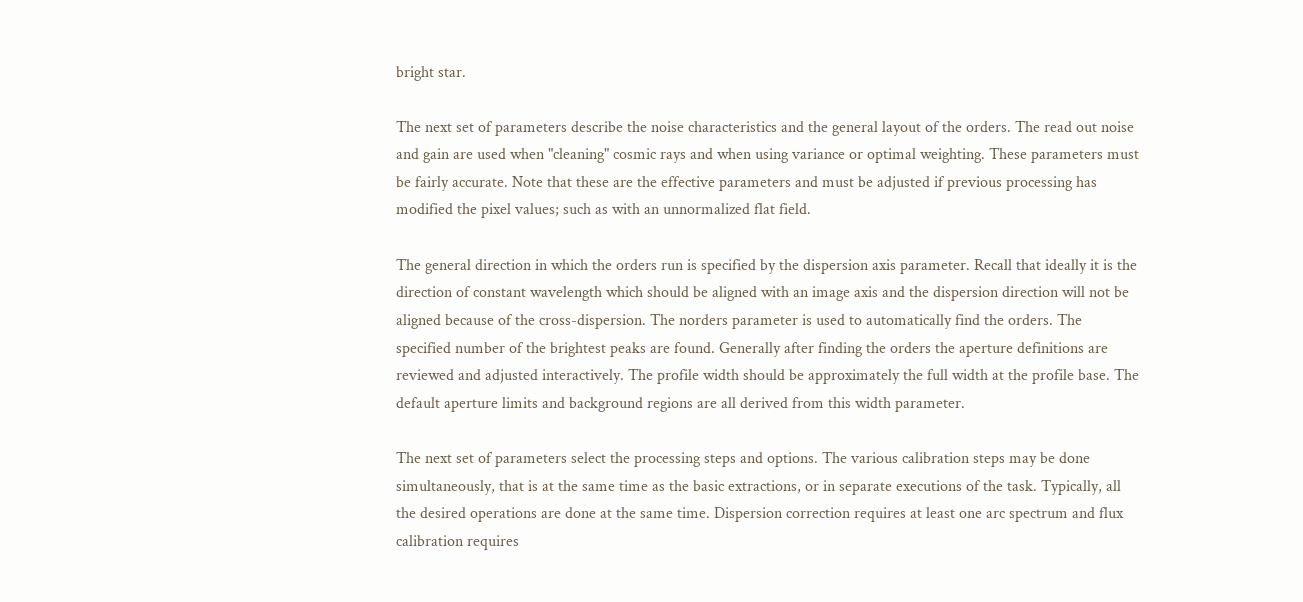bright star.

The next set of parameters describe the noise characteristics and the general layout of the orders. The read out noise and gain are used when "cleaning" cosmic rays and when using variance or optimal weighting. These parameters must be fairly accurate. Note that these are the effective parameters and must be adjusted if previous processing has modified the pixel values; such as with an unnormalized flat field.

The general direction in which the orders run is specified by the dispersion axis parameter. Recall that ideally it is the direction of constant wavelength which should be aligned with an image axis and the dispersion direction will not be aligned because of the cross-dispersion. The norders parameter is used to automatically find the orders. The specified number of the brightest peaks are found. Generally after finding the orders the aperture definitions are reviewed and adjusted interactively. The profile width should be approximately the full width at the profile base. The default aperture limits and background regions are all derived from this width parameter.

The next set of parameters select the processing steps and options. The various calibration steps may be done simultaneously, that is at the same time as the basic extractions, or in separate executions of the task. Typically, all the desired operations are done at the same time. Dispersion correction requires at least one arc spectrum and flux calibration requires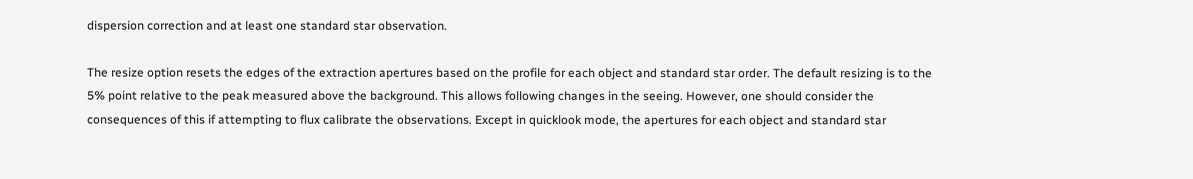dispersion correction and at least one standard star observation.

The resize option resets the edges of the extraction apertures based on the profile for each object and standard star order. The default resizing is to the 5% point relative to the peak measured above the background. This allows following changes in the seeing. However, one should consider the consequences of this if attempting to flux calibrate the observations. Except in quicklook mode, the apertures for each object and standard star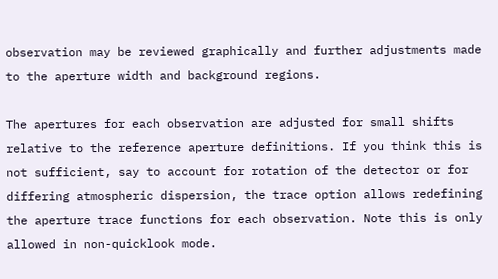observation may be reviewed graphically and further adjustments made to the aperture width and background regions.

The apertures for each observation are adjusted for small shifts relative to the reference aperture definitions. If you think this is not sufficient, say to account for rotation of the detector or for differing atmospheric dispersion, the trace option allows redefining the aperture trace functions for each observation. Note this is only allowed in non-quicklook mode.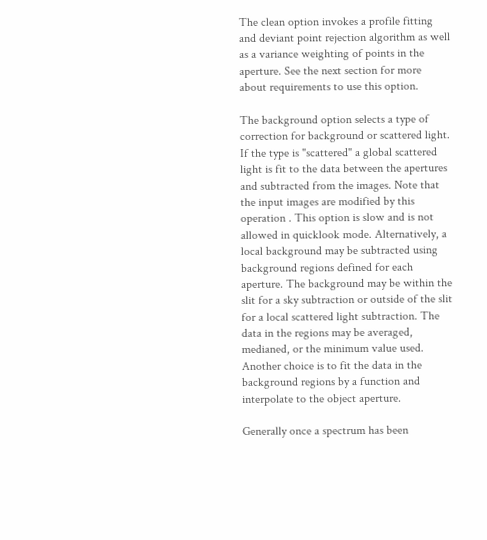The clean option invokes a profile fitting and deviant point rejection algorithm as well as a variance weighting of points in the aperture. See the next section for more about requirements to use this option.

The background option selects a type of correction for background or scattered light. If the type is "scattered" a global scattered light is fit to the data between the apertures and subtracted from the images. Note that the input images are modified by this operation . This option is slow and is not allowed in quicklook mode. Alternatively, a local background may be subtracted using background regions defined for each aperture. The background may be within the slit for a sky subtraction or outside of the slit for a local scattered light subtraction. The data in the regions may be averaged, medianed, or the minimum value used. Another choice is to fit the data in the background regions by a function and interpolate to the object aperture.

Generally once a spectrum has been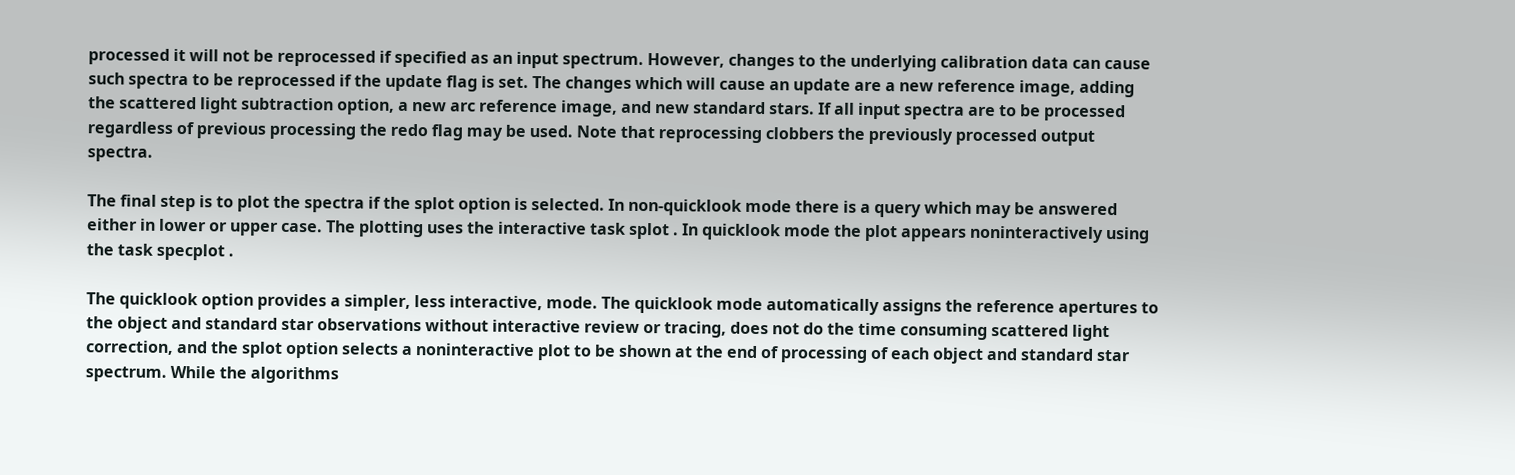processed it will not be reprocessed if specified as an input spectrum. However, changes to the underlying calibration data can cause such spectra to be reprocessed if the update flag is set. The changes which will cause an update are a new reference image, adding the scattered light subtraction option, a new arc reference image, and new standard stars. If all input spectra are to be processed regardless of previous processing the redo flag may be used. Note that reprocessing clobbers the previously processed output spectra.

The final step is to plot the spectra if the splot option is selected. In non-quicklook mode there is a query which may be answered either in lower or upper case. The plotting uses the interactive task splot . In quicklook mode the plot appears noninteractively using the task specplot .

The quicklook option provides a simpler, less interactive, mode. The quicklook mode automatically assigns the reference apertures to the object and standard star observations without interactive review or tracing, does not do the time consuming scattered light correction, and the splot option selects a noninteractive plot to be shown at the end of processing of each object and standard star spectrum. While the algorithms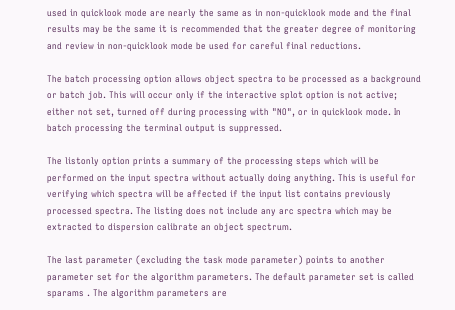used in quicklook mode are nearly the same as in non-quicklook mode and the final results may be the same it is recommended that the greater degree of monitoring and review in non-quicklook mode be used for careful final reductions.

The batch processing option allows object spectra to be processed as a background or batch job. This will occur only if the interactive splot option is not active; either not set, turned off during processing with "NO", or in quicklook mode. In batch processing the terminal output is suppressed.

The listonly option prints a summary of the processing steps which will be performed on the input spectra without actually doing anything. This is useful for verifying which spectra will be affected if the input list contains previously processed spectra. The listing does not include any arc spectra which may be extracted to dispersion calibrate an object spectrum.

The last parameter (excluding the task mode parameter) points to another parameter set for the algorithm parameters. The default parameter set is called sparams . The algorithm parameters are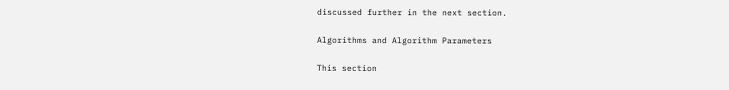discussed further in the next section.

Algorithms and Algorithm Parameters

This section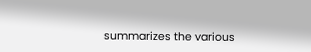summarizes the various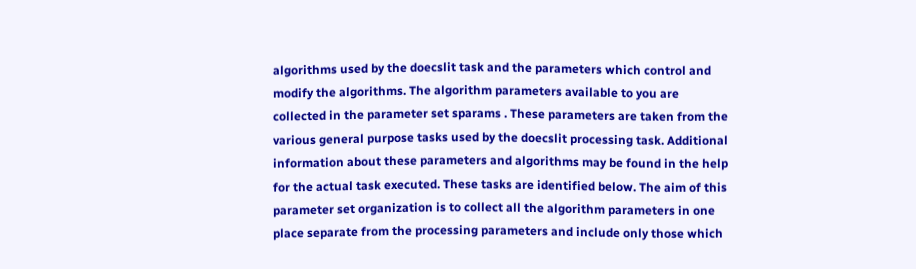algorithms used by the doecslit task and the parameters which control and modify the algorithms. The algorithm parameters available to you are collected in the parameter set sparams . These parameters are taken from the various general purpose tasks used by the doecslit processing task. Additional information about these parameters and algorithms may be found in the help for the actual task executed. These tasks are identified below. The aim of this parameter set organization is to collect all the algorithm parameters in one place separate from the processing parameters and include only those which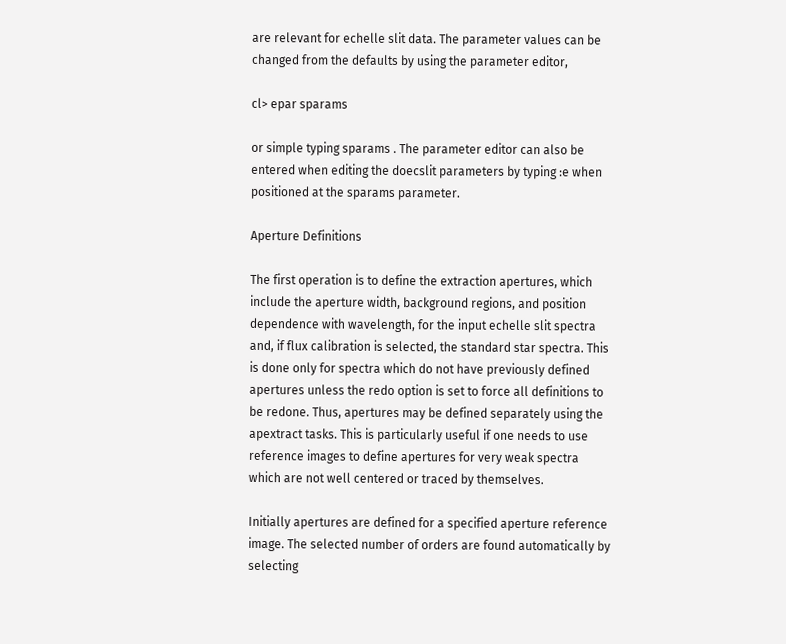are relevant for echelle slit data. The parameter values can be changed from the defaults by using the parameter editor,

cl> epar sparams

or simple typing sparams . The parameter editor can also be entered when editing the doecslit parameters by typing :e when positioned at the sparams parameter.

Aperture Definitions

The first operation is to define the extraction apertures, which include the aperture width, background regions, and position dependence with wavelength, for the input echelle slit spectra and, if flux calibration is selected, the standard star spectra. This is done only for spectra which do not have previously defined apertures unless the redo option is set to force all definitions to be redone. Thus, apertures may be defined separately using the apextract tasks. This is particularly useful if one needs to use reference images to define apertures for very weak spectra which are not well centered or traced by themselves.

Initially apertures are defined for a specified aperture reference image. The selected number of orders are found automatically by selecting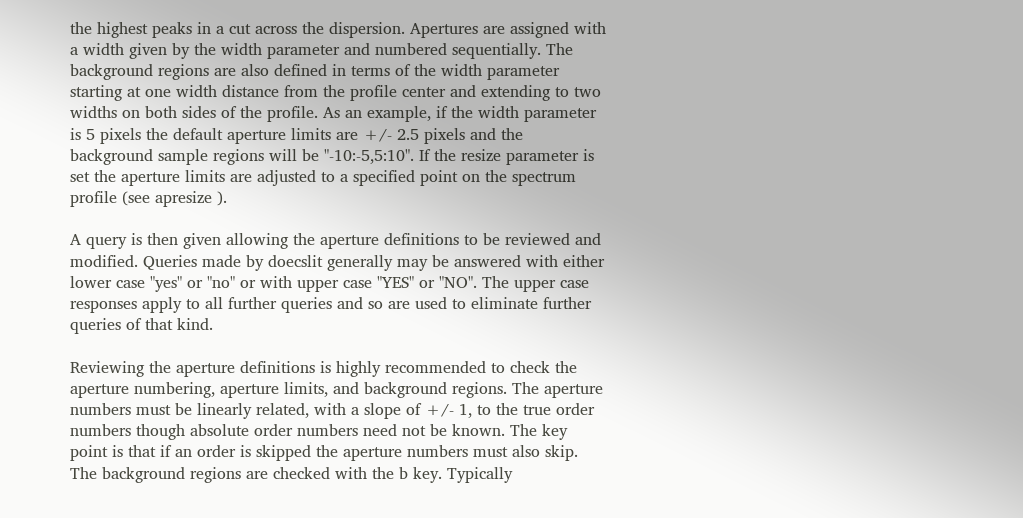the highest peaks in a cut across the dispersion. Apertures are assigned with a width given by the width parameter and numbered sequentially. The background regions are also defined in terms of the width parameter starting at one width distance from the profile center and extending to two widths on both sides of the profile. As an example, if the width parameter is 5 pixels the default aperture limits are +/- 2.5 pixels and the background sample regions will be "-10:-5,5:10". If the resize parameter is set the aperture limits are adjusted to a specified point on the spectrum profile (see apresize ).

A query is then given allowing the aperture definitions to be reviewed and modified. Queries made by doecslit generally may be answered with either lower case "yes" or "no" or with upper case "YES" or "NO". The upper case responses apply to all further queries and so are used to eliminate further queries of that kind.

Reviewing the aperture definitions is highly recommended to check the aperture numbering, aperture limits, and background regions. The aperture numbers must be linearly related, with a slope of +/- 1, to the true order numbers though absolute order numbers need not be known. The key point is that if an order is skipped the aperture numbers must also skip. The background regions are checked with the b key. Typically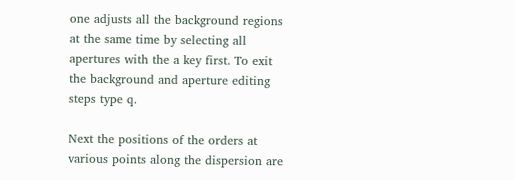one adjusts all the background regions at the same time by selecting all apertures with the a key first. To exit the background and aperture editing steps type q.

Next the positions of the orders at various points along the dispersion are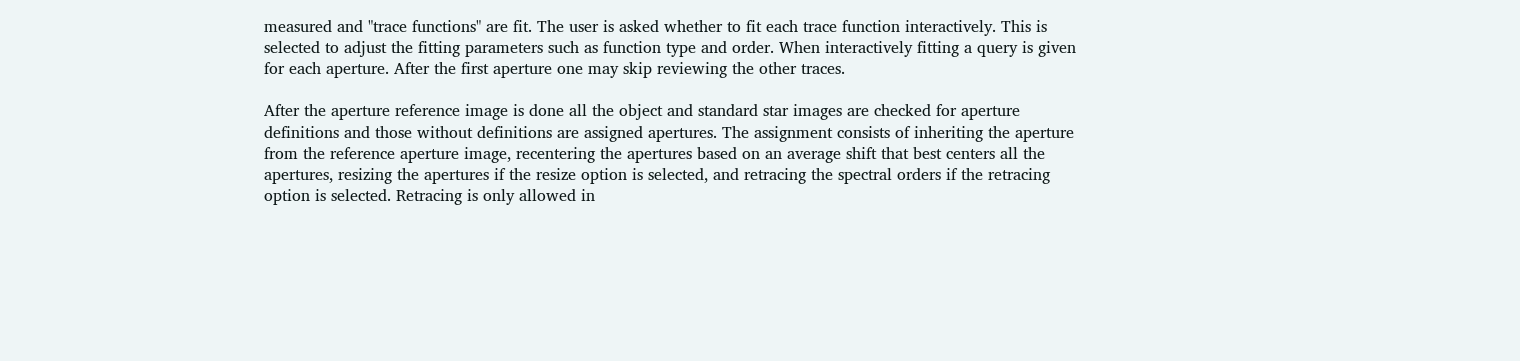measured and "trace functions" are fit. The user is asked whether to fit each trace function interactively. This is selected to adjust the fitting parameters such as function type and order. When interactively fitting a query is given for each aperture. After the first aperture one may skip reviewing the other traces.

After the aperture reference image is done all the object and standard star images are checked for aperture definitions and those without definitions are assigned apertures. The assignment consists of inheriting the aperture from the reference aperture image, recentering the apertures based on an average shift that best centers all the apertures, resizing the apertures if the resize option is selected, and retracing the spectral orders if the retracing option is selected. Retracing is only allowed in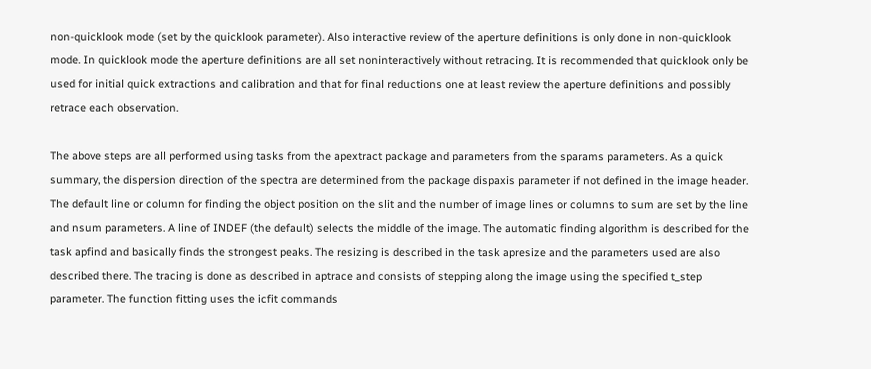non-quicklook mode (set by the quicklook parameter). Also interactive review of the aperture definitions is only done in non-quicklook mode. In quicklook mode the aperture definitions are all set noninteractively without retracing. It is recommended that quicklook only be used for initial quick extractions and calibration and that for final reductions one at least review the aperture definitions and possibly retrace each observation.

The above steps are all performed using tasks from the apextract package and parameters from the sparams parameters. As a quick summary, the dispersion direction of the spectra are determined from the package dispaxis parameter if not defined in the image header. The default line or column for finding the object position on the slit and the number of image lines or columns to sum are set by the line and nsum parameters. A line of INDEF (the default) selects the middle of the image. The automatic finding algorithm is described for the task apfind and basically finds the strongest peaks. The resizing is described in the task apresize and the parameters used are also described there. The tracing is done as described in aptrace and consists of stepping along the image using the specified t_step parameter. The function fitting uses the icfit commands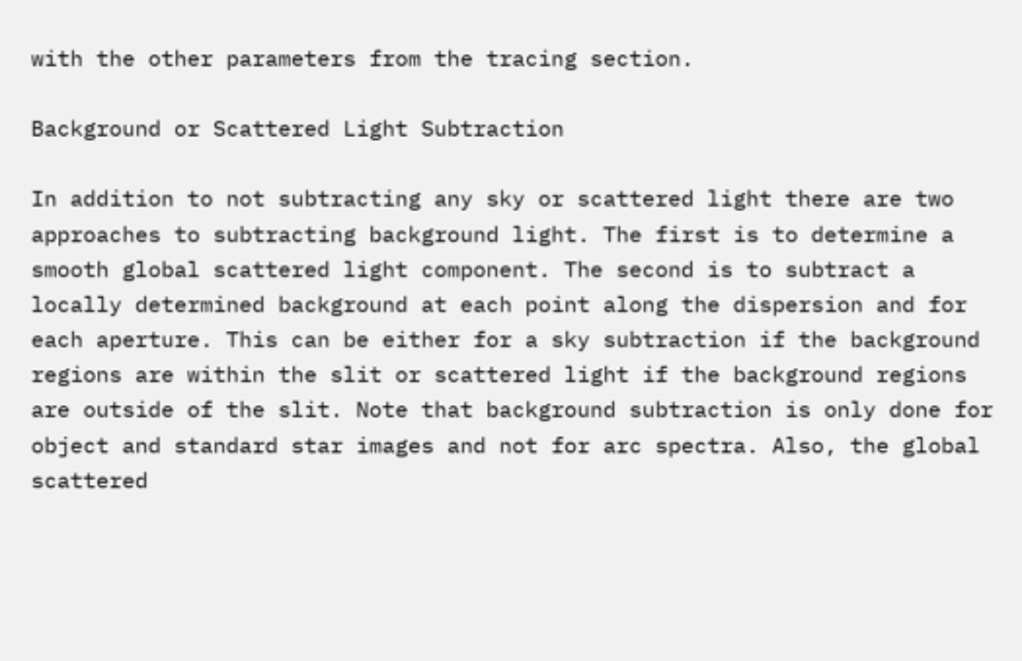with the other parameters from the tracing section.

Background or Scattered Light Subtraction

In addition to not subtracting any sky or scattered light there are two approaches to subtracting background light. The first is to determine a smooth global scattered light component. The second is to subtract a locally determined background at each point along the dispersion and for each aperture. This can be either for a sky subtraction if the background regions are within the slit or scattered light if the background regions are outside of the slit. Note that background subtraction is only done for object and standard star images and not for arc spectra. Also, the global scattered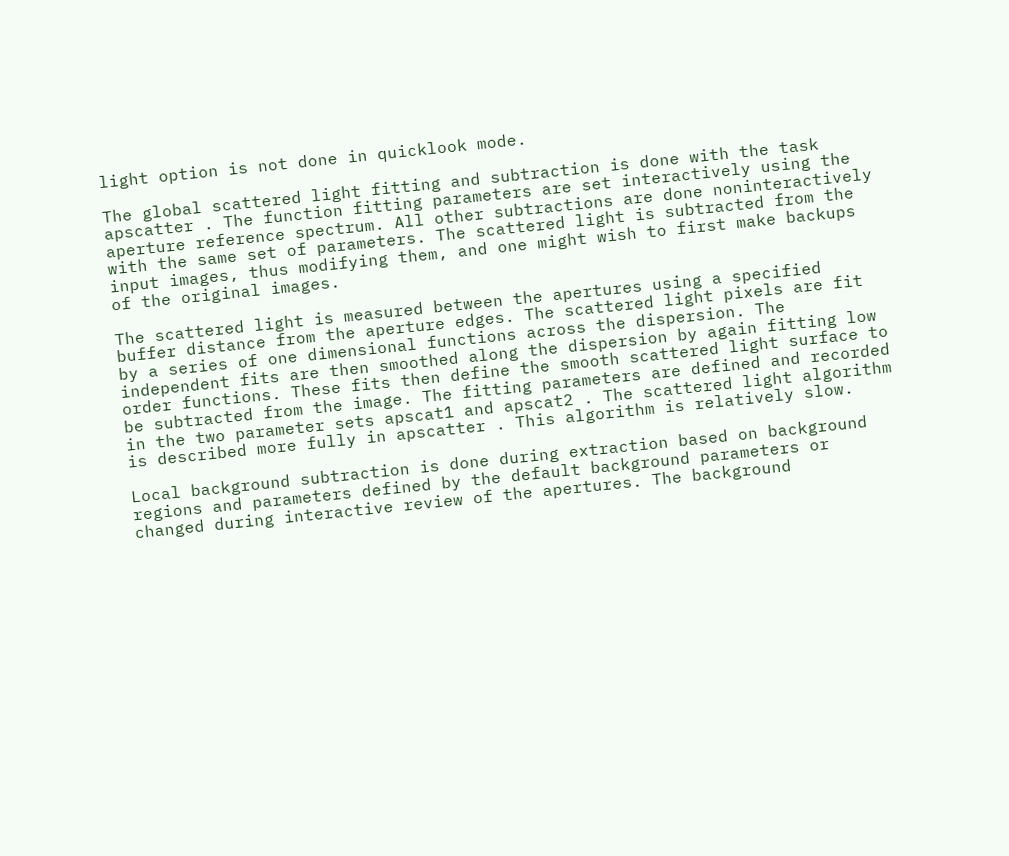light option is not done in quicklook mode.

The global scattered light fitting and subtraction is done with the task apscatter . The function fitting parameters are set interactively using the aperture reference spectrum. All other subtractions are done noninteractively with the same set of parameters. The scattered light is subtracted from the input images, thus modifying them, and one might wish to first make backups of the original images.

The scattered light is measured between the apertures using a specified buffer distance from the aperture edges. The scattered light pixels are fit by a series of one dimensional functions across the dispersion. The independent fits are then smoothed along the dispersion by again fitting low order functions. These fits then define the smooth scattered light surface to be subtracted from the image. The fitting parameters are defined and recorded in the two parameter sets apscat1 and apscat2 . The scattered light algorithm is described more fully in apscatter . This algorithm is relatively slow.

Local background subtraction is done during extraction based on background regions and parameters defined by the default background parameters or changed during interactive review of the apertures. The background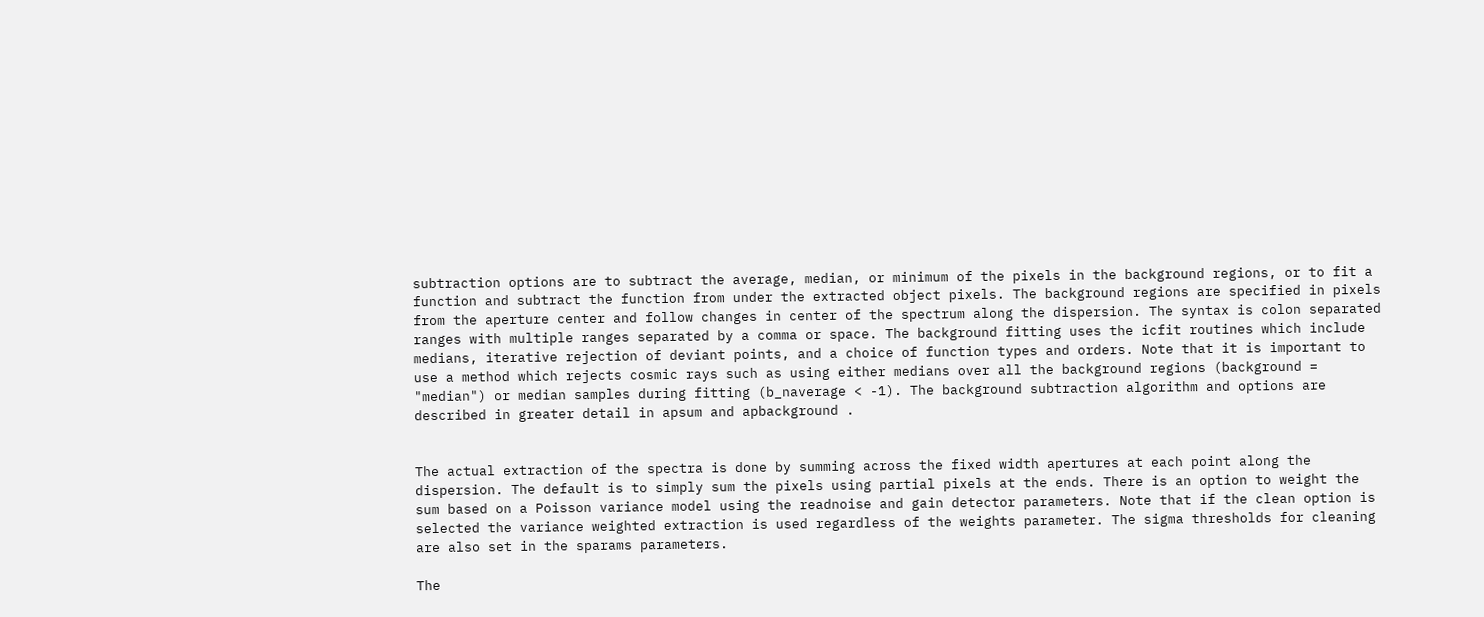subtraction options are to subtract the average, median, or minimum of the pixels in the background regions, or to fit a function and subtract the function from under the extracted object pixels. The background regions are specified in pixels from the aperture center and follow changes in center of the spectrum along the dispersion. The syntax is colon separated ranges with multiple ranges separated by a comma or space. The background fitting uses the icfit routines which include medians, iterative rejection of deviant points, and a choice of function types and orders. Note that it is important to use a method which rejects cosmic rays such as using either medians over all the background regions (background = "median") or median samples during fitting (b_naverage < -1). The background subtraction algorithm and options are described in greater detail in apsum and apbackground .


The actual extraction of the spectra is done by summing across the fixed width apertures at each point along the dispersion. The default is to simply sum the pixels using partial pixels at the ends. There is an option to weight the sum based on a Poisson variance model using the readnoise and gain detector parameters. Note that if the clean option is selected the variance weighted extraction is used regardless of the weights parameter. The sigma thresholds for cleaning are also set in the sparams parameters.

The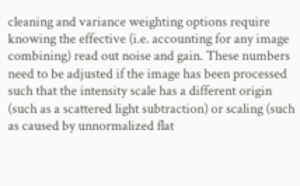cleaning and variance weighting options require knowing the effective (i.e. accounting for any image combining) read out noise and gain. These numbers need to be adjusted if the image has been processed such that the intensity scale has a different origin (such as a scattered light subtraction) or scaling (such as caused by unnormalized flat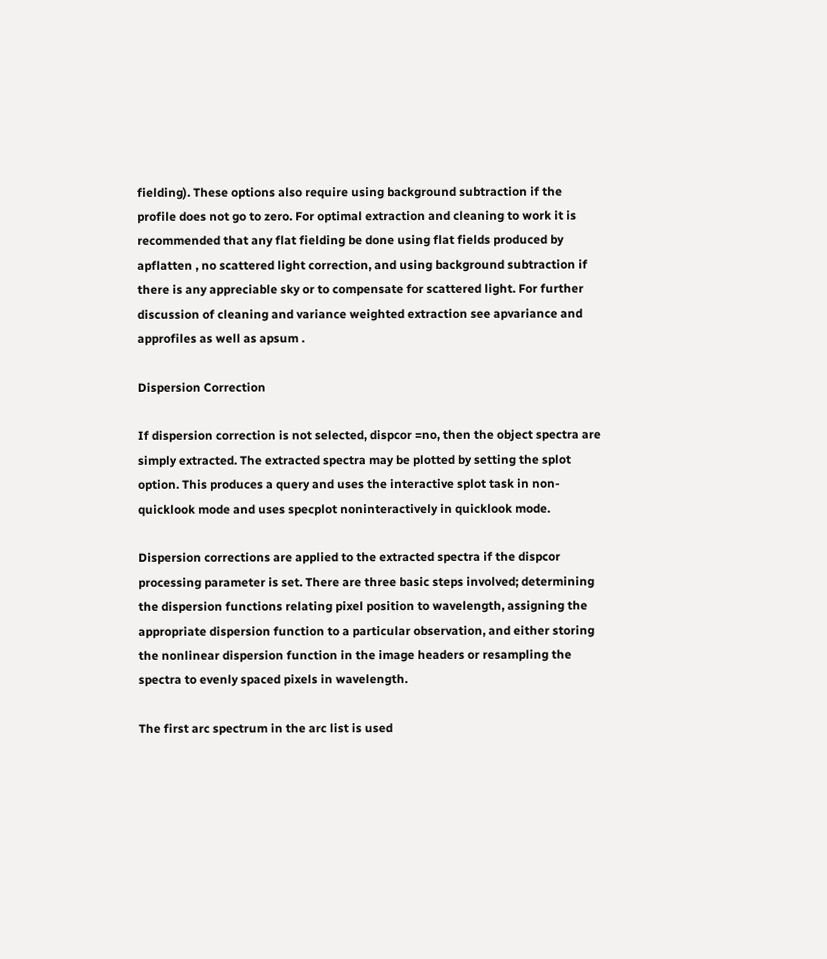fielding). These options also require using background subtraction if the profile does not go to zero. For optimal extraction and cleaning to work it is recommended that any flat fielding be done using flat fields produced by apflatten , no scattered light correction, and using background subtraction if there is any appreciable sky or to compensate for scattered light. For further discussion of cleaning and variance weighted extraction see apvariance and approfiles as well as apsum .

Dispersion Correction

If dispersion correction is not selected, dispcor =no, then the object spectra are simply extracted. The extracted spectra may be plotted by setting the splot option. This produces a query and uses the interactive splot task in non-quicklook mode and uses specplot noninteractively in quicklook mode.

Dispersion corrections are applied to the extracted spectra if the dispcor processing parameter is set. There are three basic steps involved; determining the dispersion functions relating pixel position to wavelength, assigning the appropriate dispersion function to a particular observation, and either storing the nonlinear dispersion function in the image headers or resampling the spectra to evenly spaced pixels in wavelength.

The first arc spectrum in the arc list is used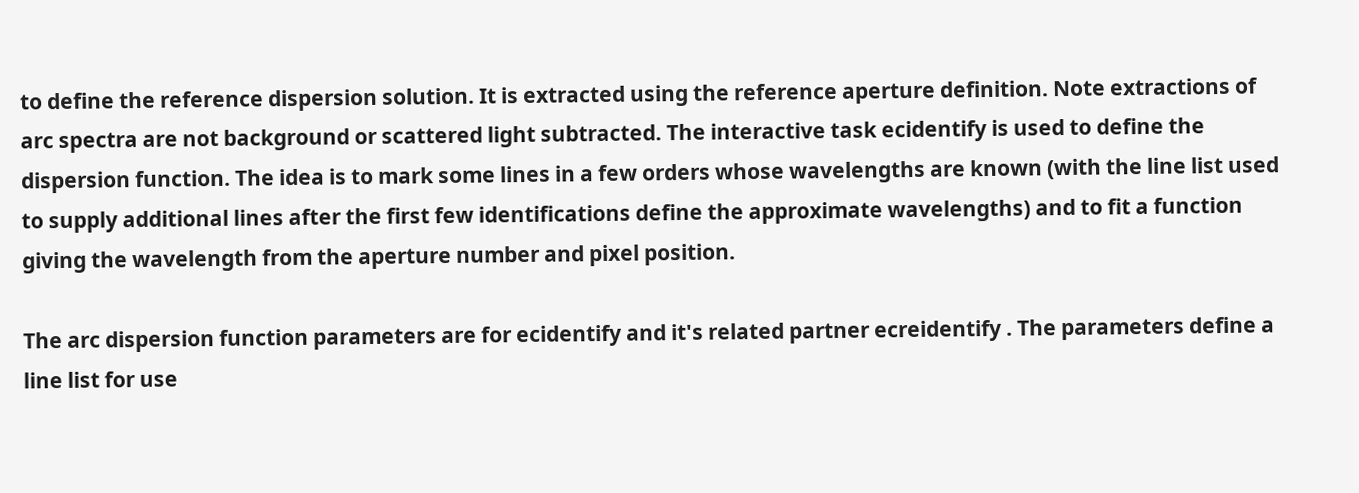to define the reference dispersion solution. It is extracted using the reference aperture definition. Note extractions of arc spectra are not background or scattered light subtracted. The interactive task ecidentify is used to define the dispersion function. The idea is to mark some lines in a few orders whose wavelengths are known (with the line list used to supply additional lines after the first few identifications define the approximate wavelengths) and to fit a function giving the wavelength from the aperture number and pixel position.

The arc dispersion function parameters are for ecidentify and it's related partner ecreidentify . The parameters define a line list for use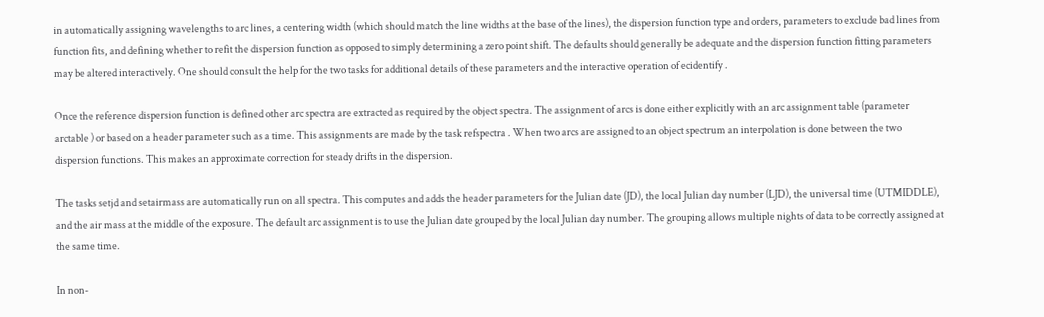in automatically assigning wavelengths to arc lines, a centering width (which should match the line widths at the base of the lines), the dispersion function type and orders, parameters to exclude bad lines from function fits, and defining whether to refit the dispersion function as opposed to simply determining a zero point shift. The defaults should generally be adequate and the dispersion function fitting parameters may be altered interactively. One should consult the help for the two tasks for additional details of these parameters and the interactive operation of ecidentify .

Once the reference dispersion function is defined other arc spectra are extracted as required by the object spectra. The assignment of arcs is done either explicitly with an arc assignment table (parameter arctable ) or based on a header parameter such as a time. This assignments are made by the task refspectra . When two arcs are assigned to an object spectrum an interpolation is done between the two dispersion functions. This makes an approximate correction for steady drifts in the dispersion.

The tasks setjd and setairmass are automatically run on all spectra. This computes and adds the header parameters for the Julian date (JD), the local Julian day number (LJD), the universal time (UTMIDDLE), and the air mass at the middle of the exposure. The default arc assignment is to use the Julian date grouped by the local Julian day number. The grouping allows multiple nights of data to be correctly assigned at the same time.

In non-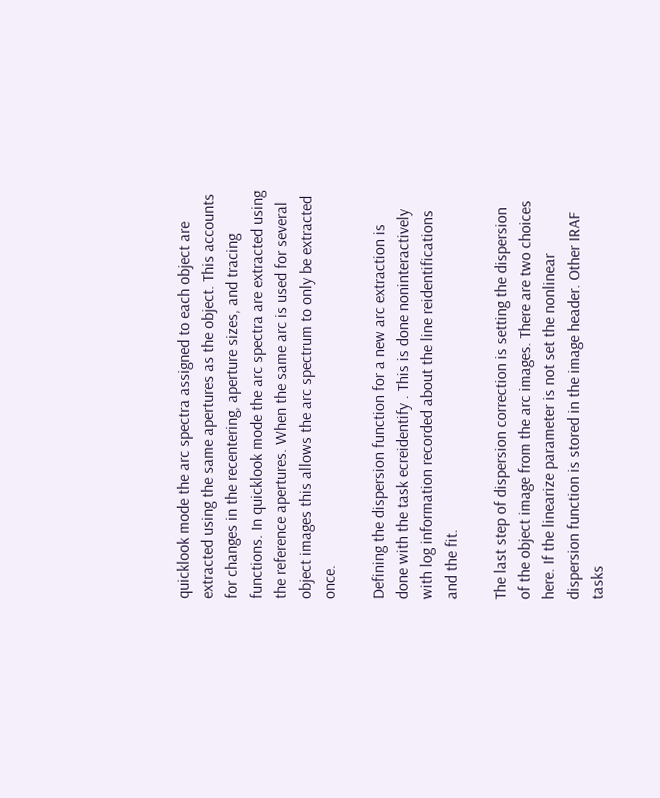quicklook mode the arc spectra assigned to each object are extracted using the same apertures as the object. This accounts for changes in the recentering, aperture sizes, and tracing functions. In quicklook mode the arc spectra are extracted using the reference apertures. When the same arc is used for several object images this allows the arc spectrum to only be extracted once.

Defining the dispersion function for a new arc extraction is done with the task ecreidentify . This is done noninteractively with log information recorded about the line reidentifications and the fit.

The last step of dispersion correction is setting the dispersion of the object image from the arc images. There are two choices here. If the linearize parameter is not set the nonlinear dispersion function is stored in the image header. Other IRAF tasks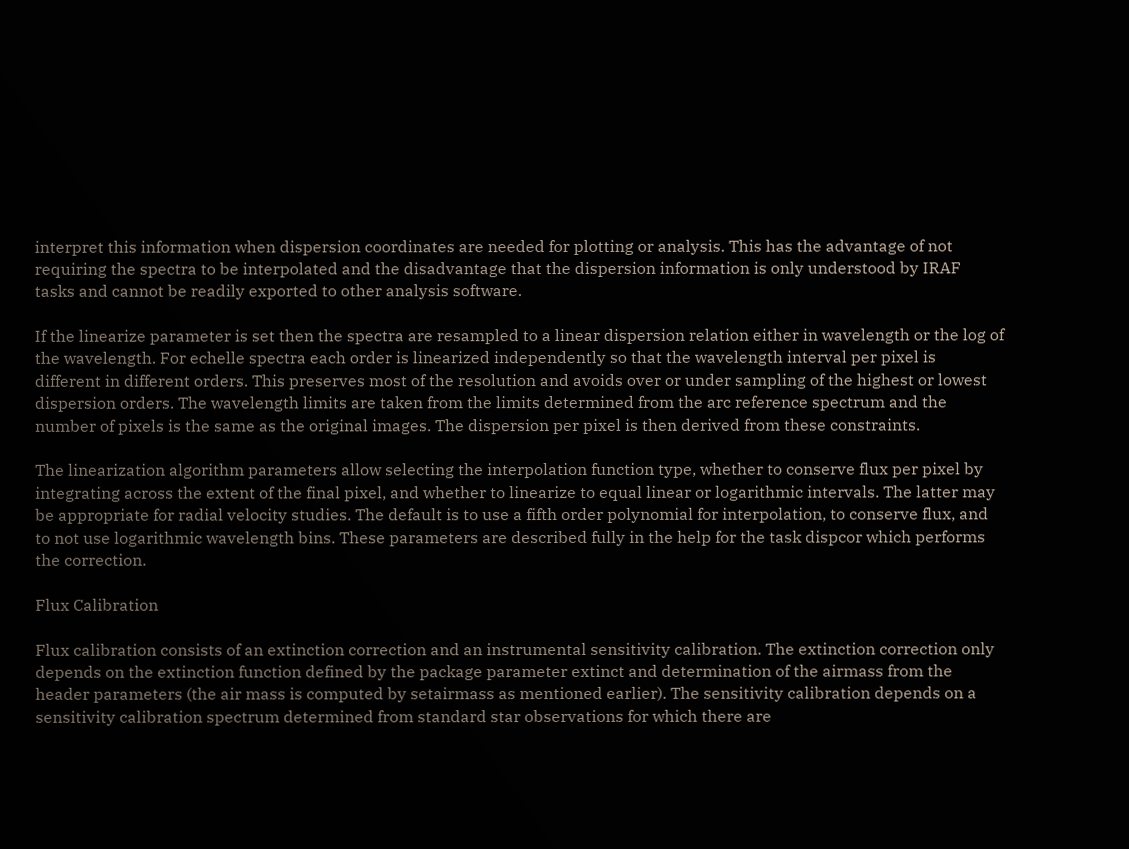interpret this information when dispersion coordinates are needed for plotting or analysis. This has the advantage of not requiring the spectra to be interpolated and the disadvantage that the dispersion information is only understood by IRAF tasks and cannot be readily exported to other analysis software.

If the linearize parameter is set then the spectra are resampled to a linear dispersion relation either in wavelength or the log of the wavelength. For echelle spectra each order is linearized independently so that the wavelength interval per pixel is different in different orders. This preserves most of the resolution and avoids over or under sampling of the highest or lowest dispersion orders. The wavelength limits are taken from the limits determined from the arc reference spectrum and the number of pixels is the same as the original images. The dispersion per pixel is then derived from these constraints.

The linearization algorithm parameters allow selecting the interpolation function type, whether to conserve flux per pixel by integrating across the extent of the final pixel, and whether to linearize to equal linear or logarithmic intervals. The latter may be appropriate for radial velocity studies. The default is to use a fifth order polynomial for interpolation, to conserve flux, and to not use logarithmic wavelength bins. These parameters are described fully in the help for the task dispcor which performs the correction.

Flux Calibration

Flux calibration consists of an extinction correction and an instrumental sensitivity calibration. The extinction correction only depends on the extinction function defined by the package parameter extinct and determination of the airmass from the header parameters (the air mass is computed by setairmass as mentioned earlier). The sensitivity calibration depends on a sensitivity calibration spectrum determined from standard star observations for which there are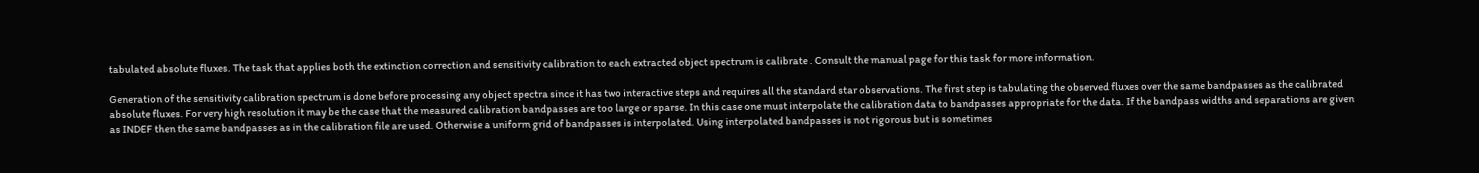tabulated absolute fluxes. The task that applies both the extinction correction and sensitivity calibration to each extracted object spectrum is calibrate . Consult the manual page for this task for more information.

Generation of the sensitivity calibration spectrum is done before processing any object spectra since it has two interactive steps and requires all the standard star observations. The first step is tabulating the observed fluxes over the same bandpasses as the calibrated absolute fluxes. For very high resolution it may be the case that the measured calibration bandpasses are too large or sparse. In this case one must interpolate the calibration data to bandpasses appropriate for the data. If the bandpass widths and separations are given as INDEF then the same bandpasses as in the calibration file are used. Otherwise a uniform grid of bandpasses is interpolated. Using interpolated bandpasses is not rigorous but is sometimes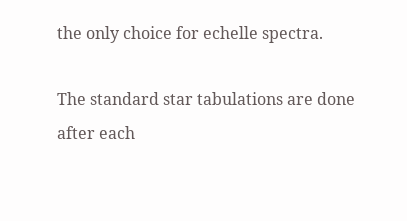the only choice for echelle spectra.

The standard star tabulations are done after each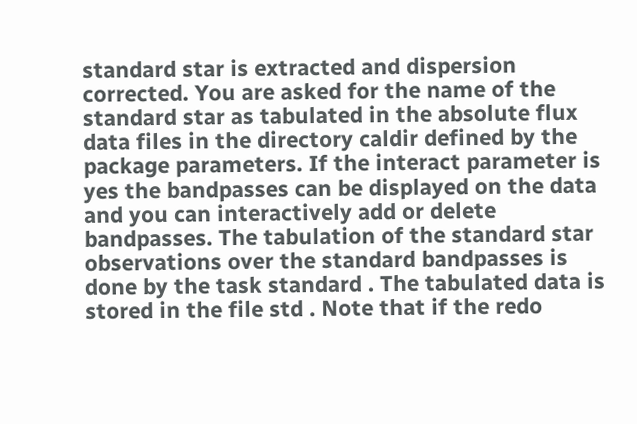standard star is extracted and dispersion corrected. You are asked for the name of the standard star as tabulated in the absolute flux data files in the directory caldir defined by the package parameters. If the interact parameter is yes the bandpasses can be displayed on the data and you can interactively add or delete bandpasses. The tabulation of the standard star observations over the standard bandpasses is done by the task standard . The tabulated data is stored in the file std . Note that if the redo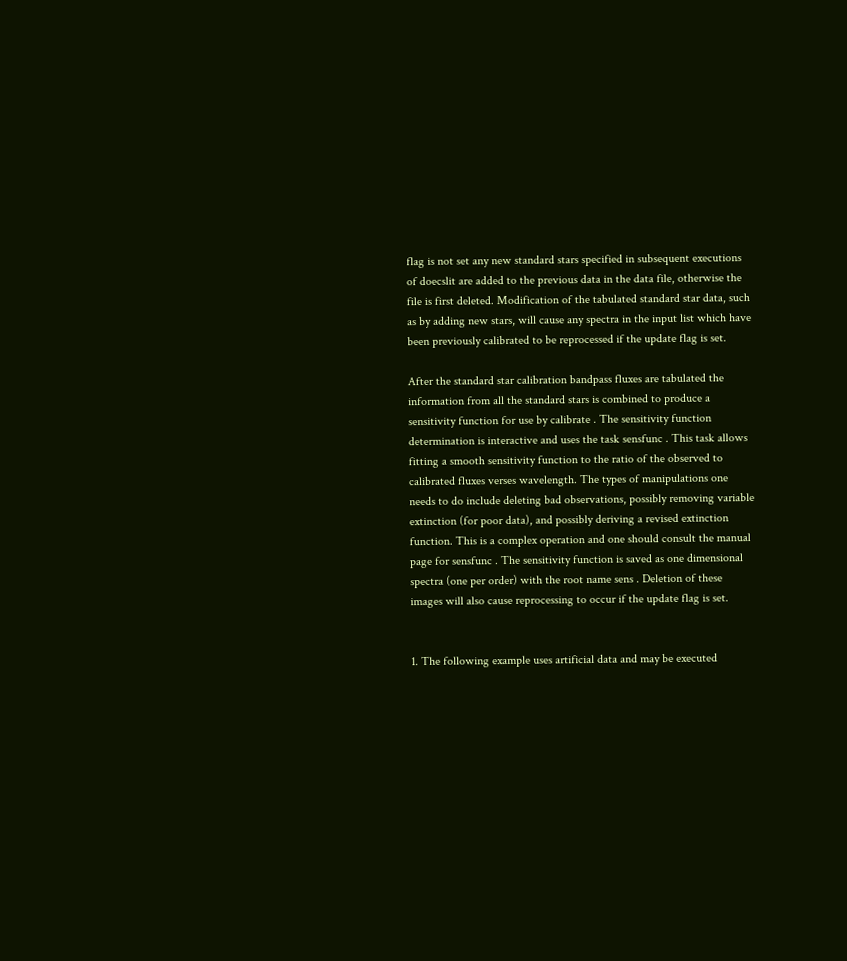flag is not set any new standard stars specified in subsequent executions of doecslit are added to the previous data in the data file, otherwise the file is first deleted. Modification of the tabulated standard star data, such as by adding new stars, will cause any spectra in the input list which have been previously calibrated to be reprocessed if the update flag is set.

After the standard star calibration bandpass fluxes are tabulated the information from all the standard stars is combined to produce a sensitivity function for use by calibrate . The sensitivity function determination is interactive and uses the task sensfunc . This task allows fitting a smooth sensitivity function to the ratio of the observed to calibrated fluxes verses wavelength. The types of manipulations one needs to do include deleting bad observations, possibly removing variable extinction (for poor data), and possibly deriving a revised extinction function. This is a complex operation and one should consult the manual page for sensfunc . The sensitivity function is saved as one dimensional spectra (one per order) with the root name sens . Deletion of these images will also cause reprocessing to occur if the update flag is set.


1. The following example uses artificial data and may be executed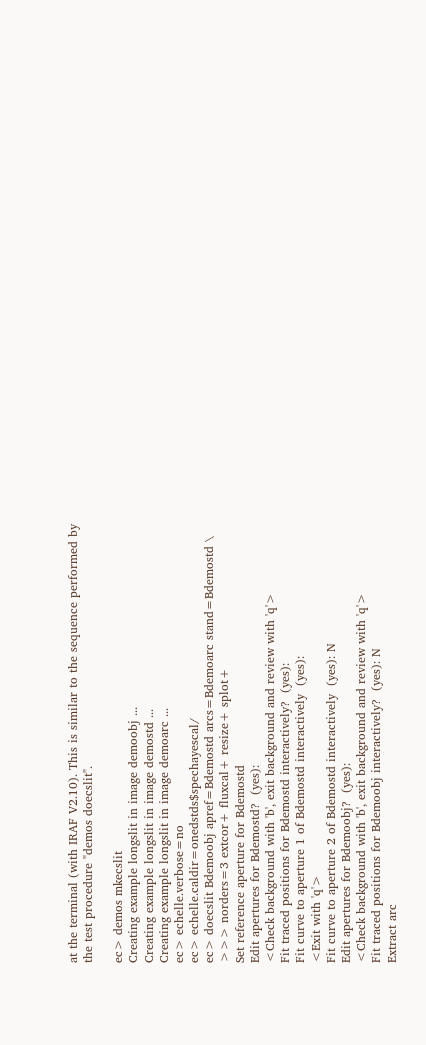at the terminal (with IRAF V2.10). This is similar to the sequence performed by the test procedure "demos doecslit".

ec> demos mkecslit
Creating example longslit in image demoobj ...
Creating example longslit in image demostd ...
Creating example longslit in image demoarc ...
ec> echelle.verbose=no
ec> echelle.caldir=onedstds$spechayescal/
ec> doecslit Bdemoobj apref=Bdemostd arcs=Bdemoarc stand=Bdemostd \
>>> norders=3 extcor+ fluxcal+ resize+ splot+
Set reference aperture for Bdemostd
Edit apertures for Bdemostd?  (yes):
<Check background with 'b', exit background and review with 'q'>
Fit traced positions for Bdemostd interactively?  (yes):
Fit curve to aperture 1 of Bdemostd interactively  (yes):
<Exit with 'q'>
Fit curve to aperture 2 of Bdemostd interactively  (yes): N
Edit apertures for Bdemoobj?  (yes):
<Check background with 'b', exit background and review with 'q'>
Fit traced positions for Bdemoobj interactively?  (yes): N
Extract arc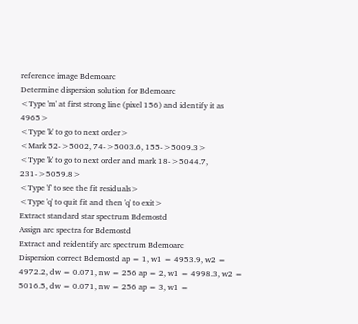reference image Bdemoarc
Determine dispersion solution for Bdemoarc
<Type 'm' at first strong line (pixel 156) and identify it as 4965>
<Type 'k' to go to next order>
<Mark 52->5002, 74->5003.6, 155->5009.3>
<Type 'k' to go to next order and mark 18->5044.7, 231->5059.8>
<Type 'f' to see the fit residuals>
<Type 'q' to quit fit and then 'q' to exit>
Extract standard star spectrum Bdemostd
Assign arc spectra for Bdemostd
Extract and reidentify arc spectrum Bdemoarc
Dispersion correct Bdemostd ap = 1, w1 = 4953.9, w2 = 4972.2, dw = 0.071, nw = 256 ap = 2, w1 = 4998.3, w2 = 5016.5, dw = 0.071, nw = 256 ap = 3, w1 =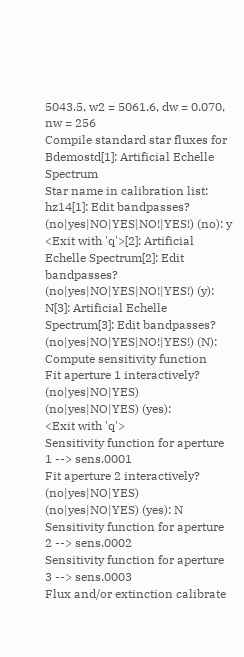5043.5, w2 = 5061.6, dw = 0.070, nw = 256
Compile standard star fluxes for Bdemostd[1]: Artificial Echelle Spectrum
Star name in calibration list: hz14[1]: Edit bandpasses? (no|yes|NO|YES|NO!|YES!) (no): y
<Exit with 'q'>[2]: Artificial Echelle Spectrum[2]: Edit bandpasses? (no|yes|NO|YES|NO!|YES!) (y): N[3]: Artificial Echelle Spectrum[3]: Edit bandpasses? (no|yes|NO|YES|NO!|YES!) (N):
Compute sensitivity function
Fit aperture 1 interactively? (no|yes|NO|YES) (no|yes|NO|YES) (yes):
<Exit with 'q'>
Sensitivity function for aperture  1 --> sens.0001
Fit aperture 2 interactively? (no|yes|NO|YES) (no|yes|NO|YES) (yes): N
Sensitivity function for aperture  2 --> sens.0002
Sensitivity function for aperture  3 --> sens.0003
Flux and/or extinction calibrate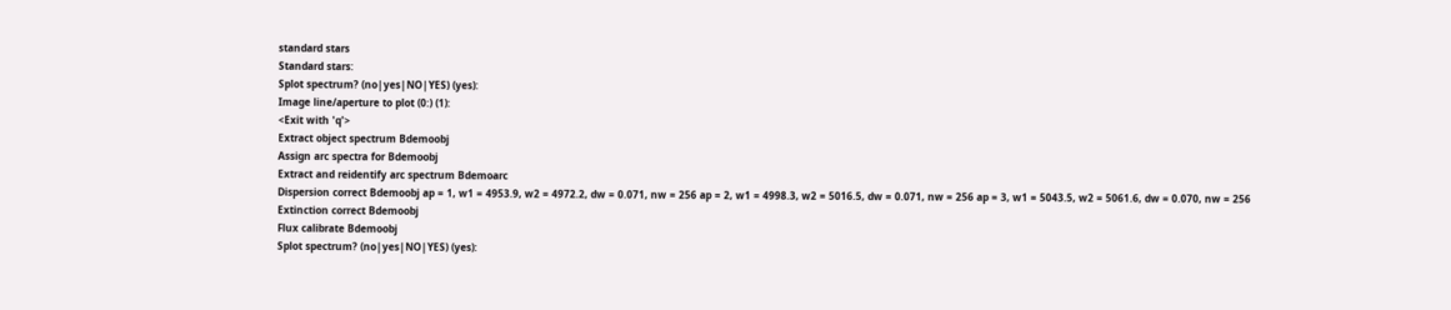standard stars
Standard stars:
Splot spectrum? (no|yes|NO|YES) (yes):
Image line/aperture to plot (0:) (1):
<Exit with 'q'>
Extract object spectrum Bdemoobj
Assign arc spectra for Bdemoobj
Extract and reidentify arc spectrum Bdemoarc
Dispersion correct Bdemoobj ap = 1, w1 = 4953.9, w2 = 4972.2, dw = 0.071, nw = 256 ap = 2, w1 = 4998.3, w2 = 5016.5, dw = 0.071, nw = 256 ap = 3, w1 = 5043.5, w2 = 5061.6, dw = 0.070, nw = 256
Extinction correct Bdemoobj
Flux calibrate Bdemoobj
Splot spectrum? (no|yes|NO|YES) (yes):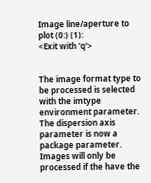Image line/aperture to plot (0:) (1):
<Exit with 'q'>


The image format type to be processed is selected with the imtype environment parameter. The dispersion axis parameter is now a package parameter. Images will only be processed if the have the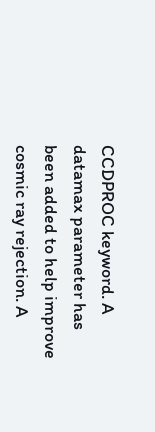CCDPROC keyword. A datamax parameter has been added to help improve cosmic ray rejection. A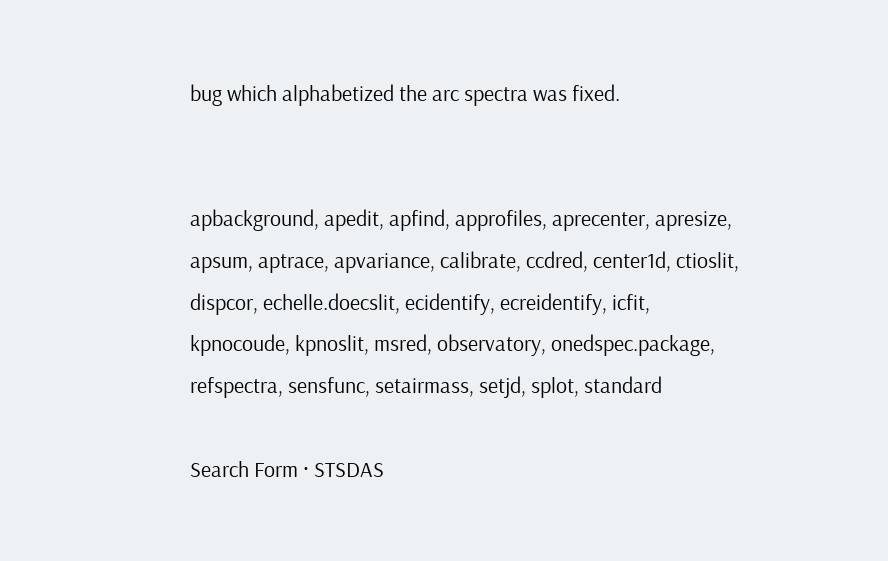bug which alphabetized the arc spectra was fixed.


apbackground, apedit, apfind, approfiles, aprecenter, apresize, apsum, aptrace, apvariance, calibrate, ccdred, center1d, ctioslit, dispcor, echelle.doecslit, ecidentify, ecreidentify, icfit, kpnocoude, kpnoslit, msred, observatory, onedspec.package, refspectra, sensfunc, setairmass, setjd, splot, standard

Search Form · STSDAS